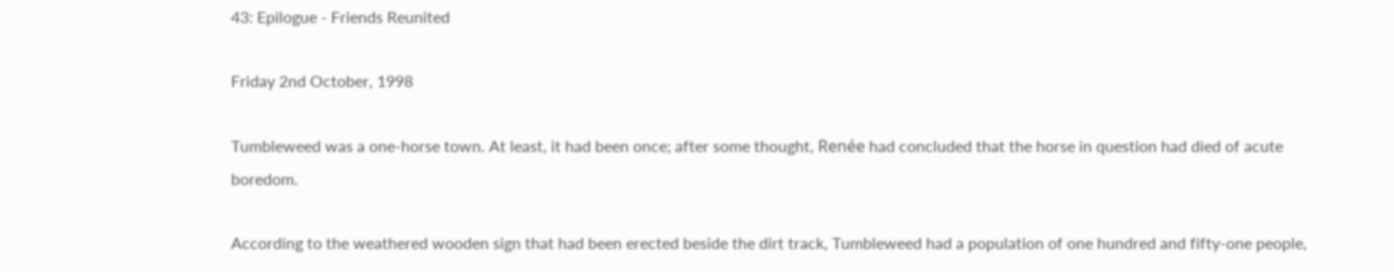43: Epilogue - Friends Reunited

Friday 2nd October, 1998

Tumbleweed was a one-horse town. At least, it had been once; after some thought, Renée had concluded that the horse in question had died of acute boredom.

According to the weathered wooden sign that had been erected beside the dirt track, Tumbleweed had a population of one hundred and fifty-one people,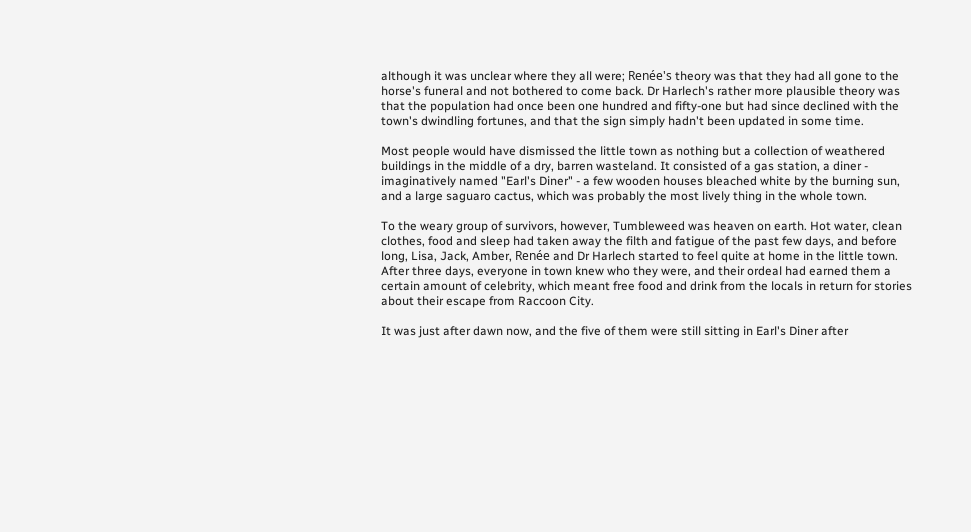although it was unclear where they all were; Renée's theory was that they had all gone to the horse's funeral and not bothered to come back. Dr Harlech's rather more plausible theory was that the population had once been one hundred and fifty-one but had since declined with the town's dwindling fortunes, and that the sign simply hadn't been updated in some time.

Most people would have dismissed the little town as nothing but a collection of weathered buildings in the middle of a dry, barren wasteland. It consisted of a gas station, a diner - imaginatively named "Earl's Diner" - a few wooden houses bleached white by the burning sun, and a large saguaro cactus, which was probably the most lively thing in the whole town.

To the weary group of survivors, however, Tumbleweed was heaven on earth. Hot water, clean clothes, food and sleep had taken away the filth and fatigue of the past few days, and before long, Lisa, Jack, Amber, Renée and Dr Harlech started to feel quite at home in the little town. After three days, everyone in town knew who they were, and their ordeal had earned them a certain amount of celebrity, which meant free food and drink from the locals in return for stories about their escape from Raccoon City.

It was just after dawn now, and the five of them were still sitting in Earl's Diner after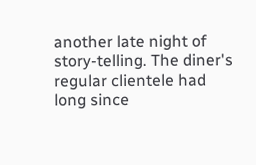another late night of story-telling. The diner's regular clientele had long since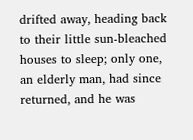drifted away, heading back to their little sun-bleached houses to sleep; only one, an elderly man, had since returned, and he was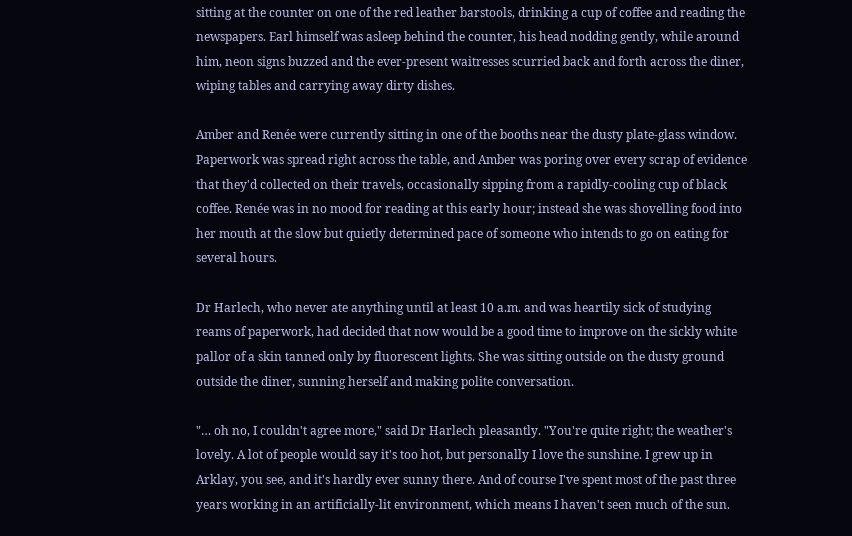sitting at the counter on one of the red leather barstools, drinking a cup of coffee and reading the newspapers. Earl himself was asleep behind the counter, his head nodding gently, while around him, neon signs buzzed and the ever-present waitresses scurried back and forth across the diner, wiping tables and carrying away dirty dishes.

Amber and Renée were currently sitting in one of the booths near the dusty plate-glass window. Paperwork was spread right across the table, and Amber was poring over every scrap of evidence that they'd collected on their travels, occasionally sipping from a rapidly-cooling cup of black coffee. Renée was in no mood for reading at this early hour; instead she was shovelling food into her mouth at the slow but quietly determined pace of someone who intends to go on eating for several hours.

Dr Harlech, who never ate anything until at least 10 a.m. and was heartily sick of studying reams of paperwork, had decided that now would be a good time to improve on the sickly white pallor of a skin tanned only by fluorescent lights. She was sitting outside on the dusty ground outside the diner, sunning herself and making polite conversation.

"… oh no, I couldn't agree more," said Dr Harlech pleasantly. "You're quite right; the weather's lovely. A lot of people would say it's too hot, but personally I love the sunshine. I grew up in Arklay, you see, and it's hardly ever sunny there. And of course I've spent most of the past three years working in an artificially-lit environment, which means I haven't seen much of the sun.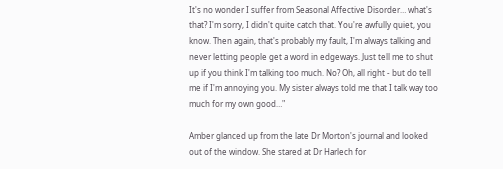It's no wonder I suffer from Seasonal Affective Disorder… what's that? I'm sorry, I didn't quite catch that. You're awfully quiet, you know. Then again, that's probably my fault, I'm always talking and never letting people get a word in edgeways. Just tell me to shut up if you think I'm talking too much. No? Oh, all right - but do tell me if I'm annoying you. My sister always told me that I talk way too much for my own good…"

Amber glanced up from the late Dr Morton's journal and looked out of the window. She stared at Dr Harlech for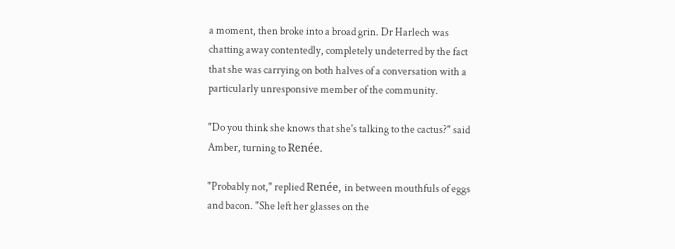a moment, then broke into a broad grin. Dr Harlech was chatting away contentedly, completely undeterred by the fact that she was carrying on both halves of a conversation with a particularly unresponsive member of the community.

"Do you think she knows that she's talking to the cactus?" said Amber, turning to Renée.

"Probably not," replied Renée, in between mouthfuls of eggs and bacon. "She left her glasses on the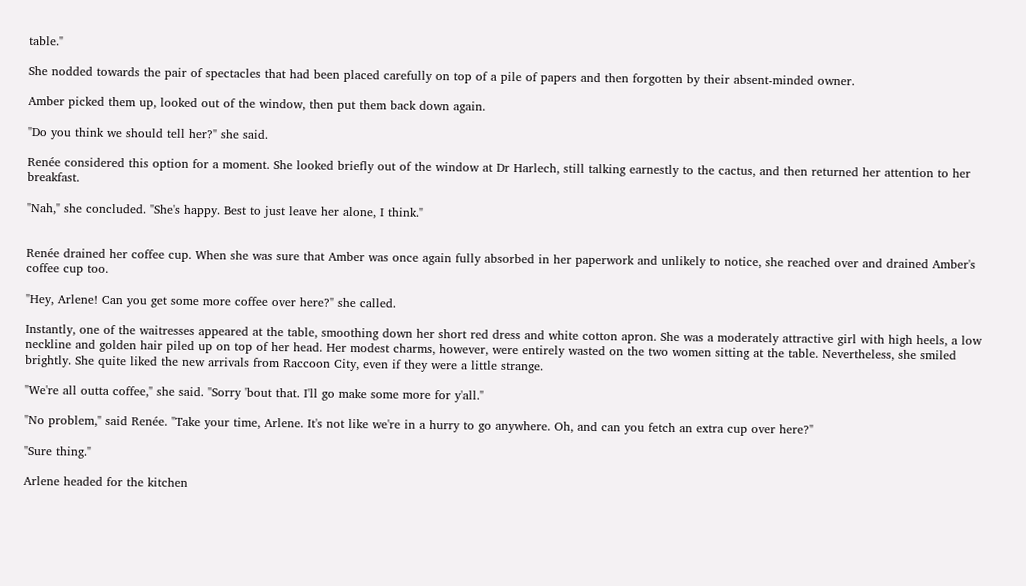table."

She nodded towards the pair of spectacles that had been placed carefully on top of a pile of papers and then forgotten by their absent-minded owner.

Amber picked them up, looked out of the window, then put them back down again.

"Do you think we should tell her?" she said.

Renée considered this option for a moment. She looked briefly out of the window at Dr Harlech, still talking earnestly to the cactus, and then returned her attention to her breakfast.

"Nah," she concluded. "She's happy. Best to just leave her alone, I think."


Renée drained her coffee cup. When she was sure that Amber was once again fully absorbed in her paperwork and unlikely to notice, she reached over and drained Amber's coffee cup too.

"Hey, Arlene! Can you get some more coffee over here?" she called.

Instantly, one of the waitresses appeared at the table, smoothing down her short red dress and white cotton apron. She was a moderately attractive girl with high heels, a low neckline and golden hair piled up on top of her head. Her modest charms, however, were entirely wasted on the two women sitting at the table. Nevertheless, she smiled brightly. She quite liked the new arrivals from Raccoon City, even if they were a little strange.

"We're all outta coffee," she said. "Sorry 'bout that. I'll go make some more for y'all."

"No problem," said Renée. "Take your time, Arlene. It's not like we're in a hurry to go anywhere. Oh, and can you fetch an extra cup over here?"

"Sure thing."

Arlene headed for the kitchen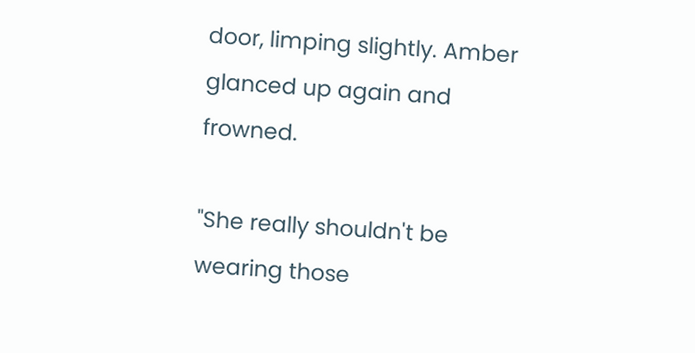door, limping slightly. Amber glanced up again and frowned.

"She really shouldn't be wearing those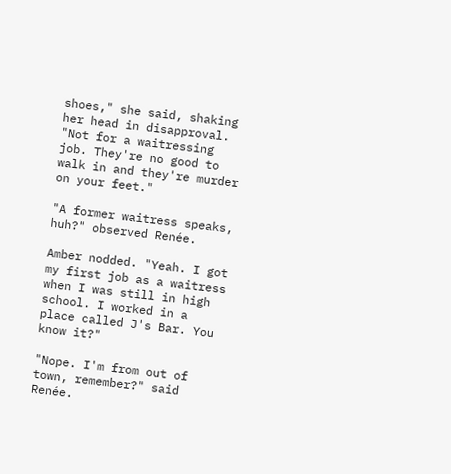shoes," she said, shaking her head in disapproval. "Not for a waitressing job. They're no good to walk in and they're murder on your feet."

"A former waitress speaks, huh?" observed Renée.

Amber nodded. "Yeah. I got my first job as a waitress when I was still in high school. I worked in a place called J's Bar. You know it?"

"Nope. I'm from out of town, remember?" said Renée.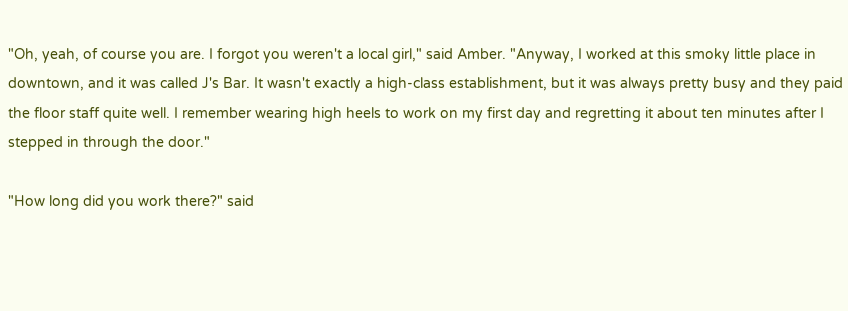"Oh, yeah, of course you are. I forgot you weren't a local girl," said Amber. "Anyway, I worked at this smoky little place in downtown, and it was called J's Bar. It wasn't exactly a high-class establishment, but it was always pretty busy and they paid the floor staff quite well. I remember wearing high heels to work on my first day and regretting it about ten minutes after I stepped in through the door."

"How long did you work there?" said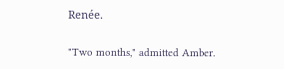Renée.

"Two months," admitted Amber.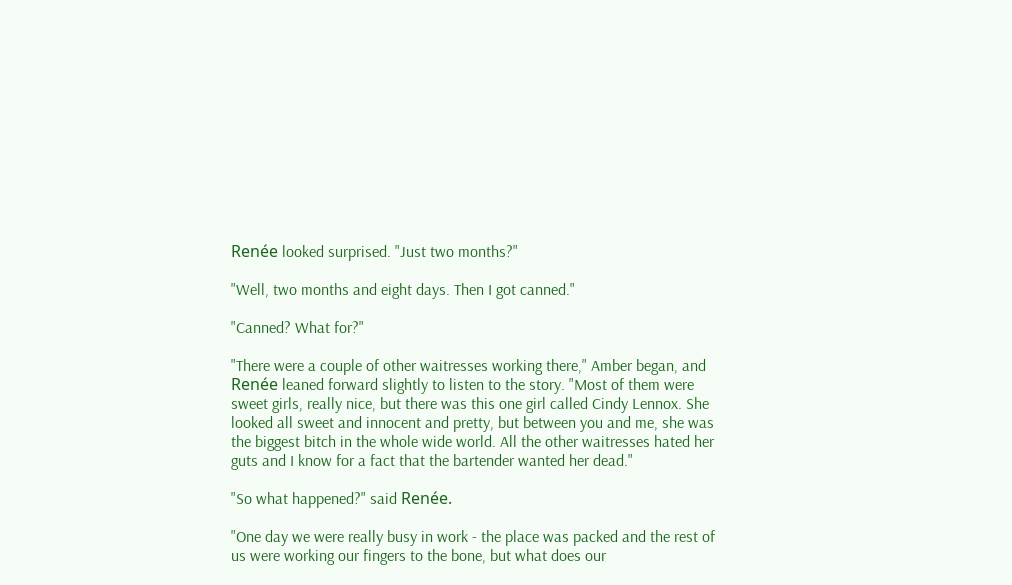Renée looked surprised. "Just two months?"

"Well, two months and eight days. Then I got canned."

"Canned? What for?"

"There were a couple of other waitresses working there," Amber began, and Renée leaned forward slightly to listen to the story. "Most of them were sweet girls, really nice, but there was this one girl called Cindy Lennox. She looked all sweet and innocent and pretty, but between you and me, she was the biggest bitch in the whole wide world. All the other waitresses hated her guts and I know for a fact that the bartender wanted her dead."

"So what happened?" said Renée.

"One day we were really busy in work - the place was packed and the rest of us were working our fingers to the bone, but what does our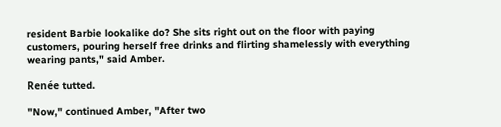resident Barbie lookalike do? She sits right out on the floor with paying customers, pouring herself free drinks and flirting shamelessly with everything wearing pants," said Amber.

Renée tutted.

"Now," continued Amber, "After two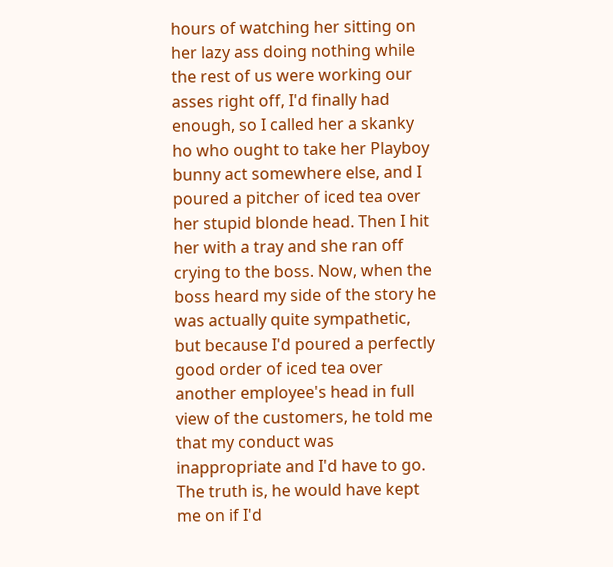hours of watching her sitting on her lazy ass doing nothing while the rest of us were working our asses right off, I'd finally had enough, so I called her a skanky ho who ought to take her Playboy bunny act somewhere else, and I poured a pitcher of iced tea over her stupid blonde head. Then I hit her with a tray and she ran off crying to the boss. Now, when the boss heard my side of the story he was actually quite sympathetic, but because I'd poured a perfectly good order of iced tea over another employee's head in full view of the customers, he told me that my conduct was inappropriate and I'd have to go. The truth is, he would have kept me on if I'd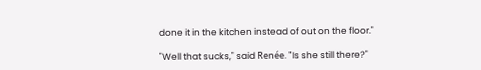done it in the kitchen instead of out on the floor."

"Well that sucks," said Renée. "Is she still there?"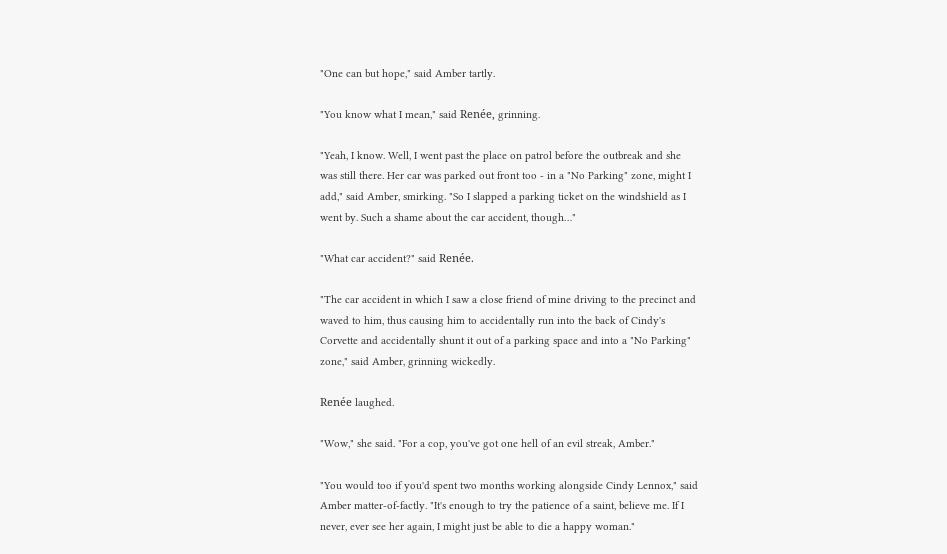"One can but hope," said Amber tartly.

"You know what I mean," said Renée, grinning.

"Yeah, I know. Well, I went past the place on patrol before the outbreak and she was still there. Her car was parked out front too - in a "No Parking" zone, might I add," said Amber, smirking. "So I slapped a parking ticket on the windshield as I went by. Such a shame about the car accident, though…"

"What car accident?" said Renée.

"The car accident in which I saw a close friend of mine driving to the precinct and waved to him, thus causing him to accidentally run into the back of Cindy's Corvette and accidentally shunt it out of a parking space and into a "No Parking" zone," said Amber, grinning wickedly.

Renée laughed.

"Wow," she said. "For a cop, you've got one hell of an evil streak, Amber."

"You would too if you'd spent two months working alongside Cindy Lennox," said Amber matter-of-factly. "It's enough to try the patience of a saint, believe me. If I never, ever see her again, I might just be able to die a happy woman."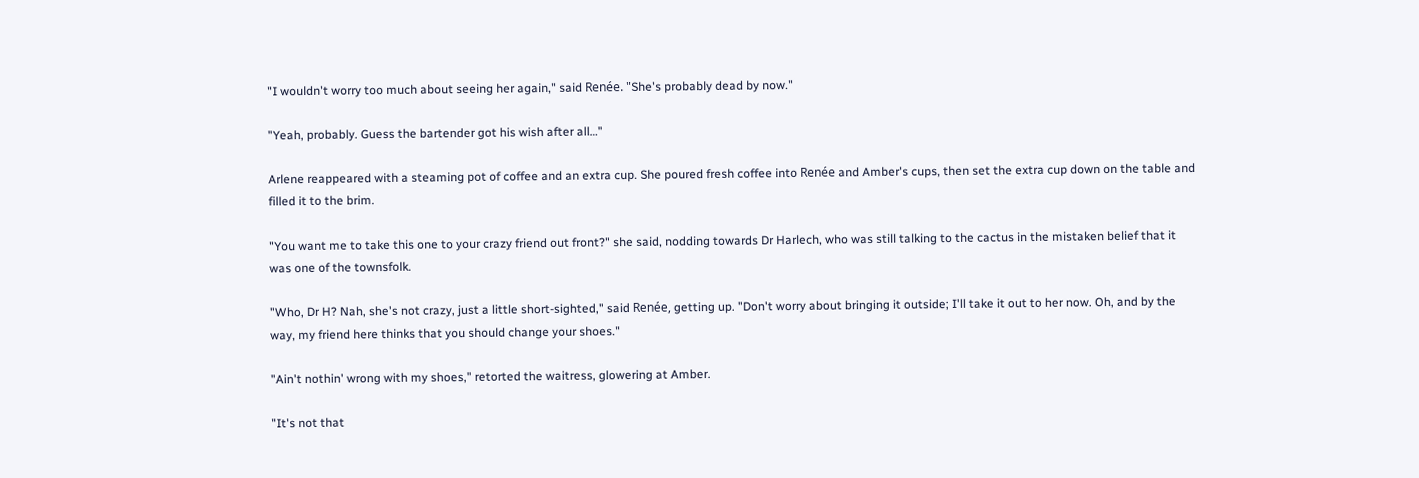"I wouldn't worry too much about seeing her again," said Renée. "She's probably dead by now."

"Yeah, probably. Guess the bartender got his wish after all…"

Arlene reappeared with a steaming pot of coffee and an extra cup. She poured fresh coffee into Renée and Amber's cups, then set the extra cup down on the table and filled it to the brim.

"You want me to take this one to your crazy friend out front?" she said, nodding towards Dr Harlech, who was still talking to the cactus in the mistaken belief that it was one of the townsfolk.

"Who, Dr H? Nah, she's not crazy, just a little short-sighted," said Renée, getting up. "Don't worry about bringing it outside; I'll take it out to her now. Oh, and by the way, my friend here thinks that you should change your shoes."

"Ain't nothin' wrong with my shoes," retorted the waitress, glowering at Amber.

"It's not that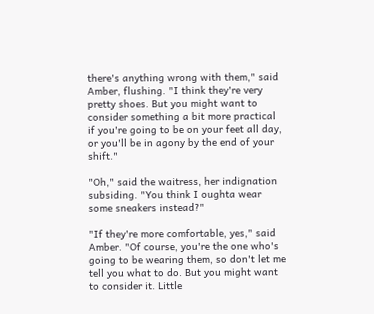there's anything wrong with them," said Amber, flushing. "I think they're very pretty shoes. But you might want to consider something a bit more practical if you're going to be on your feet all day, or you'll be in agony by the end of your shift."

"Oh," said the waitress, her indignation subsiding. "You think I oughta wear some sneakers instead?"

"If they're more comfortable, yes," said Amber. "Of course, you're the one who's going to be wearing them, so don't let me tell you what to do. But you might want to consider it. Little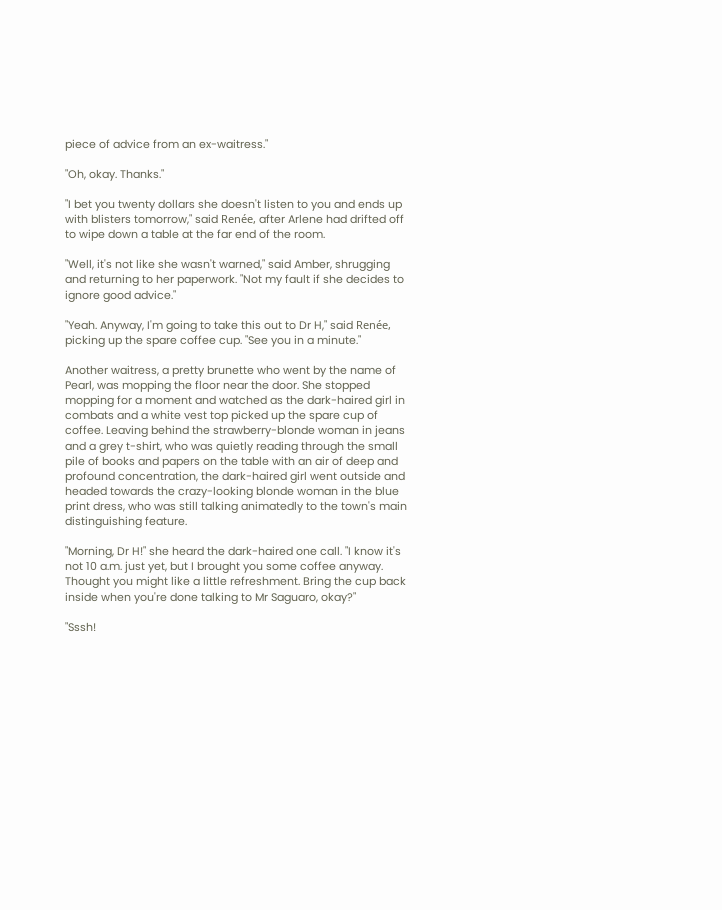piece of advice from an ex-waitress."

"Oh, okay. Thanks."

"I bet you twenty dollars she doesn't listen to you and ends up with blisters tomorrow," said Renée, after Arlene had drifted off to wipe down a table at the far end of the room.

"Well, it's not like she wasn't warned," said Amber, shrugging and returning to her paperwork. "Not my fault if she decides to ignore good advice."

"Yeah. Anyway, I'm going to take this out to Dr H," said Renée, picking up the spare coffee cup. "See you in a minute."

Another waitress, a pretty brunette who went by the name of Pearl, was mopping the floor near the door. She stopped mopping for a moment and watched as the dark-haired girl in combats and a white vest top picked up the spare cup of coffee. Leaving behind the strawberry-blonde woman in jeans and a grey t-shirt, who was quietly reading through the small pile of books and papers on the table with an air of deep and profound concentration, the dark-haired girl went outside and headed towards the crazy-looking blonde woman in the blue print dress, who was still talking animatedly to the town's main distinguishing feature.

"Morning, Dr H!" she heard the dark-haired one call. "I know it's not 10 a.m. just yet, but I brought you some coffee anyway. Thought you might like a little refreshment. Bring the cup back inside when you're done talking to Mr Saguaro, okay?"

"Sssh!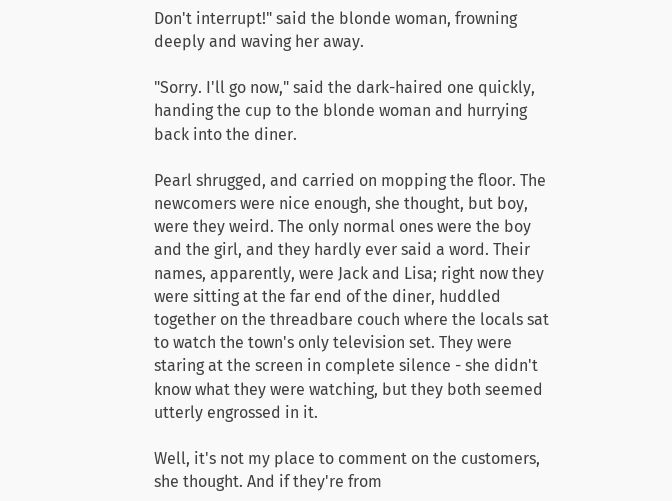Don't interrupt!" said the blonde woman, frowning deeply and waving her away.

"Sorry. I'll go now," said the dark-haired one quickly, handing the cup to the blonde woman and hurrying back into the diner.

Pearl shrugged, and carried on mopping the floor. The newcomers were nice enough, she thought, but boy, were they weird. The only normal ones were the boy and the girl, and they hardly ever said a word. Their names, apparently, were Jack and Lisa; right now they were sitting at the far end of the diner, huddled together on the threadbare couch where the locals sat to watch the town's only television set. They were staring at the screen in complete silence - she didn't know what they were watching, but they both seemed utterly engrossed in it.

Well, it's not my place to comment on the customers, she thought. And if they're from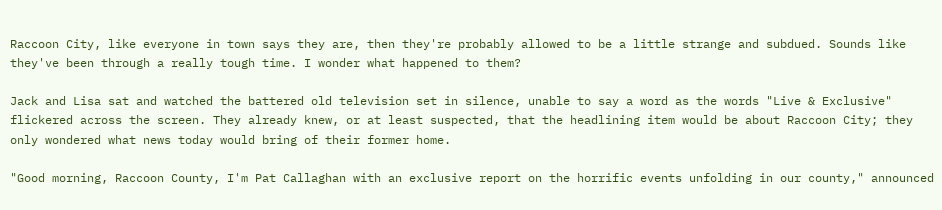Raccoon City, like everyone in town says they are, then they're probably allowed to be a little strange and subdued. Sounds like they've been through a really tough time. I wonder what happened to them?

Jack and Lisa sat and watched the battered old television set in silence, unable to say a word as the words "Live & Exclusive" flickered across the screen. They already knew, or at least suspected, that the headlining item would be about Raccoon City; they only wondered what news today would bring of their former home.

"Good morning, Raccoon County, I'm Pat Callaghan with an exclusive report on the horrific events unfolding in our county," announced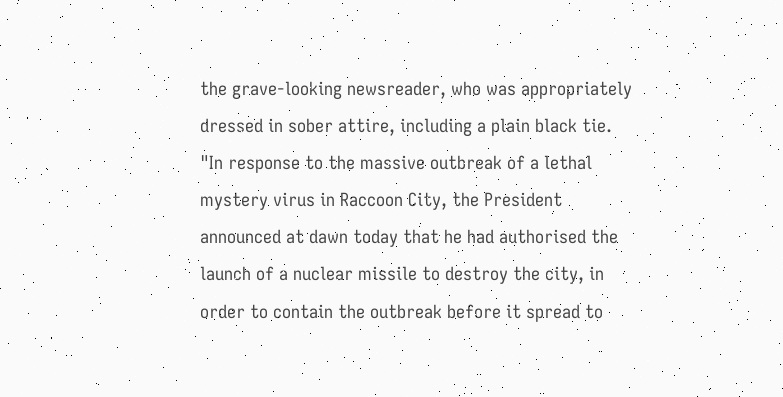the grave-looking newsreader, who was appropriately dressed in sober attire, including a plain black tie. "In response to the massive outbreak of a lethal mystery virus in Raccoon City, the President announced at dawn today that he had authorised the launch of a nuclear missile to destroy the city, in order to contain the outbreak before it spread to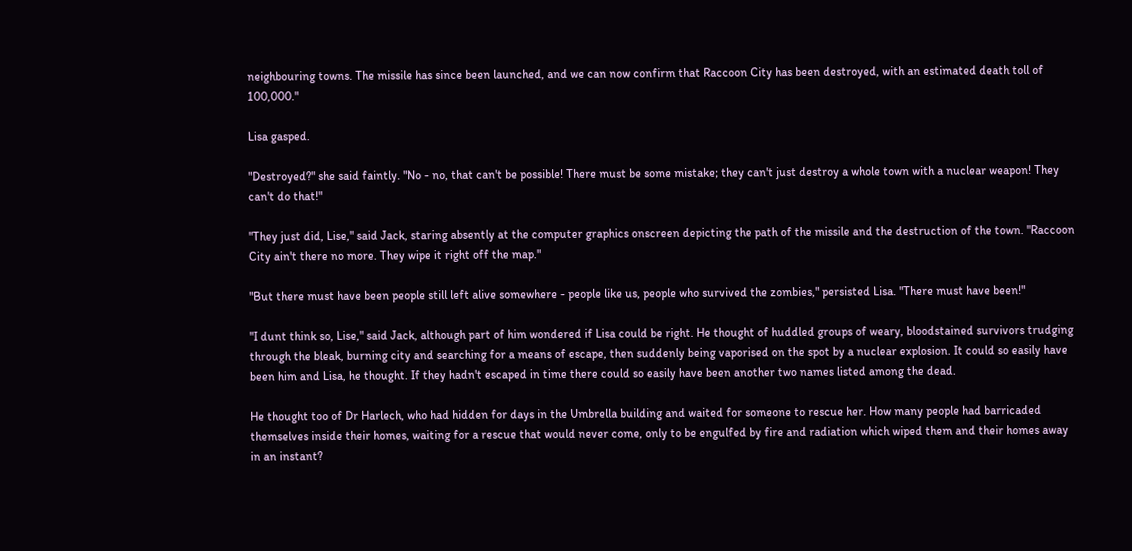neighbouring towns. The missile has since been launched, and we can now confirm that Raccoon City has been destroyed, with an estimated death toll of 100,000."

Lisa gasped.

"Destroyed?" she said faintly. "No - no, that can't be possible! There must be some mistake; they can't just destroy a whole town with a nuclear weapon! They can't do that!"

"They just did, Lise," said Jack, staring absently at the computer graphics onscreen depicting the path of the missile and the destruction of the town. "Raccoon City ain't there no more. They wipe it right off the map."

"But there must have been people still left alive somewhere - people like us, people who survived the zombies," persisted Lisa. "There must have been!"

"I dunt think so, Lise," said Jack, although part of him wondered if Lisa could be right. He thought of huddled groups of weary, bloodstained survivors trudging through the bleak, burning city and searching for a means of escape, then suddenly being vaporised on the spot by a nuclear explosion. It could so easily have been him and Lisa, he thought. If they hadn't escaped in time there could so easily have been another two names listed among the dead.

He thought too of Dr Harlech, who had hidden for days in the Umbrella building and waited for someone to rescue her. How many people had barricaded themselves inside their homes, waiting for a rescue that would never come, only to be engulfed by fire and radiation which wiped them and their homes away in an instant?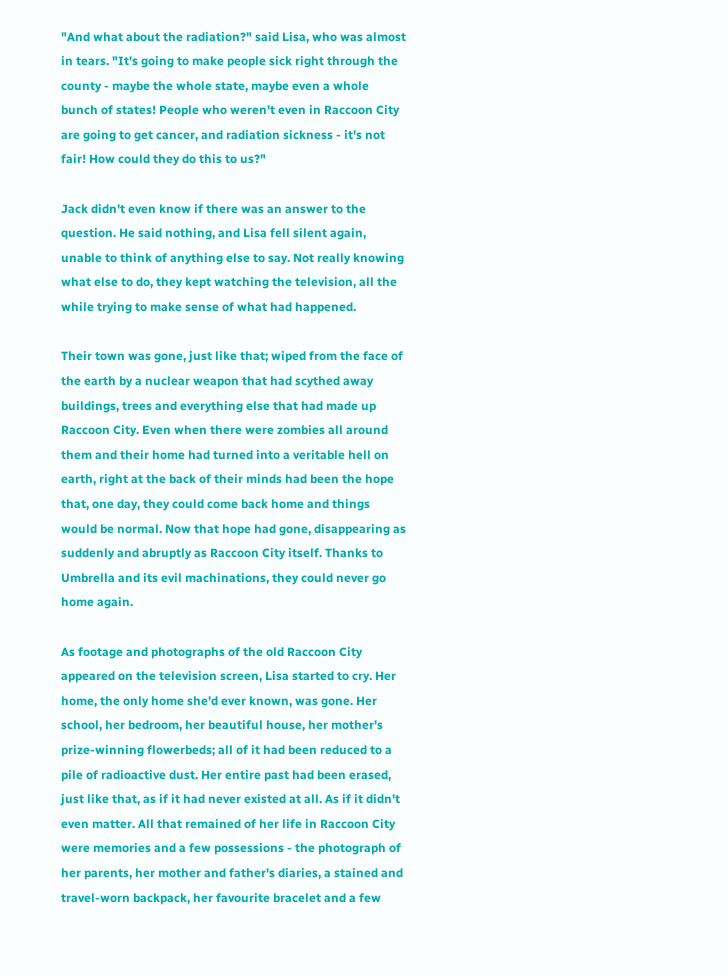"And what about the radiation?" said Lisa, who was almost in tears. "It's going to make people sick right through the county - maybe the whole state, maybe even a whole bunch of states! People who weren't even in Raccoon City are going to get cancer, and radiation sickness - it's not fair! How could they do this to us?"

Jack didn't even know if there was an answer to the question. He said nothing, and Lisa fell silent again, unable to think of anything else to say. Not really knowing what else to do, they kept watching the television, all the while trying to make sense of what had happened.

Their town was gone, just like that; wiped from the face of the earth by a nuclear weapon that had scythed away buildings, trees and everything else that had made up Raccoon City. Even when there were zombies all around them and their home had turned into a veritable hell on earth, right at the back of their minds had been the hope that, one day, they could come back home and things would be normal. Now that hope had gone, disappearing as suddenly and abruptly as Raccoon City itself. Thanks to Umbrella and its evil machinations, they could never go home again.

As footage and photographs of the old Raccoon City appeared on the television screen, Lisa started to cry. Her home, the only home she'd ever known, was gone. Her school, her bedroom, her beautiful house, her mother's prize-winning flowerbeds; all of it had been reduced to a pile of radioactive dust. Her entire past had been erased, just like that, as if it had never existed at all. As if it didn't even matter. All that remained of her life in Raccoon City were memories and a few possessions - the photograph of her parents, her mother and father's diaries, a stained and travel-worn backpack, her favourite bracelet and a few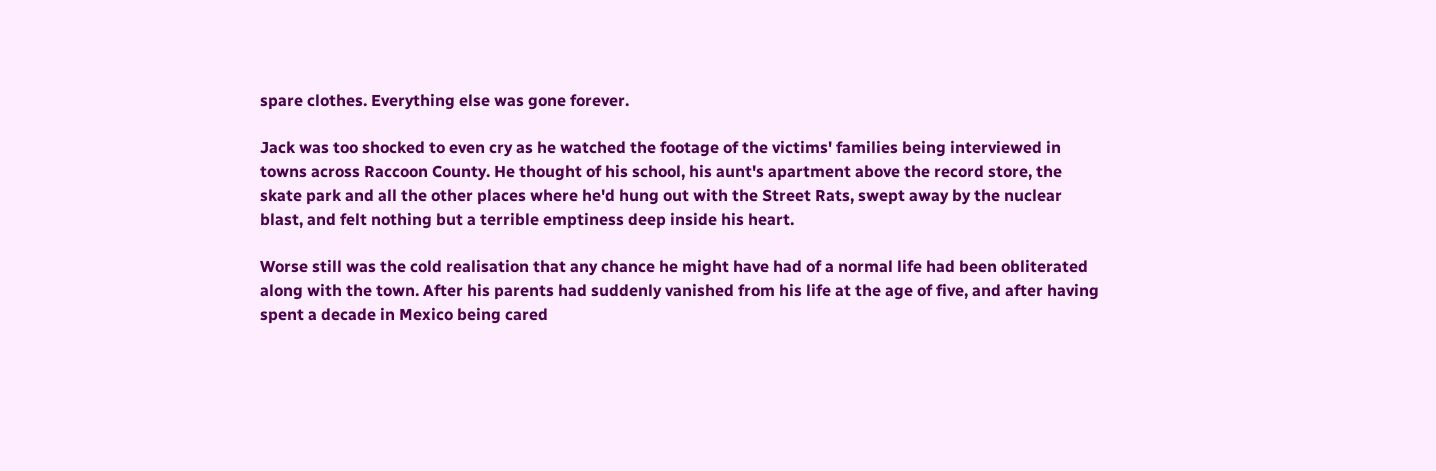spare clothes. Everything else was gone forever.

Jack was too shocked to even cry as he watched the footage of the victims' families being interviewed in towns across Raccoon County. He thought of his school, his aunt's apartment above the record store, the skate park and all the other places where he'd hung out with the Street Rats, swept away by the nuclear blast, and felt nothing but a terrible emptiness deep inside his heart.

Worse still was the cold realisation that any chance he might have had of a normal life had been obliterated along with the town. After his parents had suddenly vanished from his life at the age of five, and after having spent a decade in Mexico being cared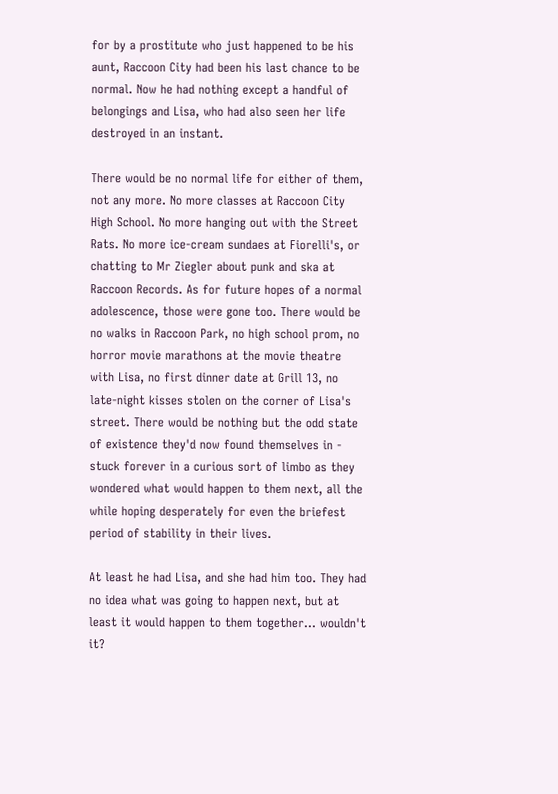for by a prostitute who just happened to be his aunt, Raccoon City had been his last chance to be normal. Now he had nothing except a handful of belongings and Lisa, who had also seen her life destroyed in an instant.

There would be no normal life for either of them, not any more. No more classes at Raccoon City High School. No more hanging out with the Street Rats. No more ice-cream sundaes at Fiorelli's, or chatting to Mr Ziegler about punk and ska at Raccoon Records. As for future hopes of a normal adolescence, those were gone too. There would be no walks in Raccoon Park, no high school prom, no horror movie marathons at the movie theatre with Lisa, no first dinner date at Grill 13, no late-night kisses stolen on the corner of Lisa's street. There would be nothing but the odd state of existence they'd now found themselves in - stuck forever in a curious sort of limbo as they wondered what would happen to them next, all the while hoping desperately for even the briefest period of stability in their lives.

At least he had Lisa, and she had him too. They had no idea what was going to happen next, but at least it would happen to them together… wouldn't it?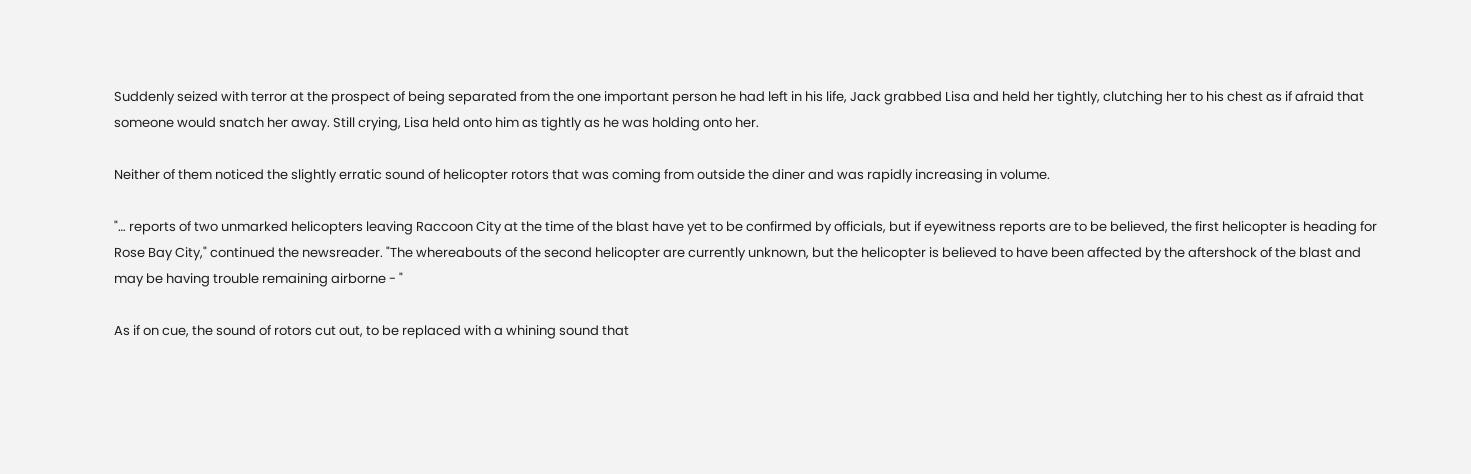Suddenly seized with terror at the prospect of being separated from the one important person he had left in his life, Jack grabbed Lisa and held her tightly, clutching her to his chest as if afraid that someone would snatch her away. Still crying, Lisa held onto him as tightly as he was holding onto her.

Neither of them noticed the slightly erratic sound of helicopter rotors that was coming from outside the diner and was rapidly increasing in volume.

"… reports of two unmarked helicopters leaving Raccoon City at the time of the blast have yet to be confirmed by officials, but if eyewitness reports are to be believed, the first helicopter is heading for Rose Bay City," continued the newsreader. "The whereabouts of the second helicopter are currently unknown, but the helicopter is believed to have been affected by the aftershock of the blast and may be having trouble remaining airborne - "

As if on cue, the sound of rotors cut out, to be replaced with a whining sound that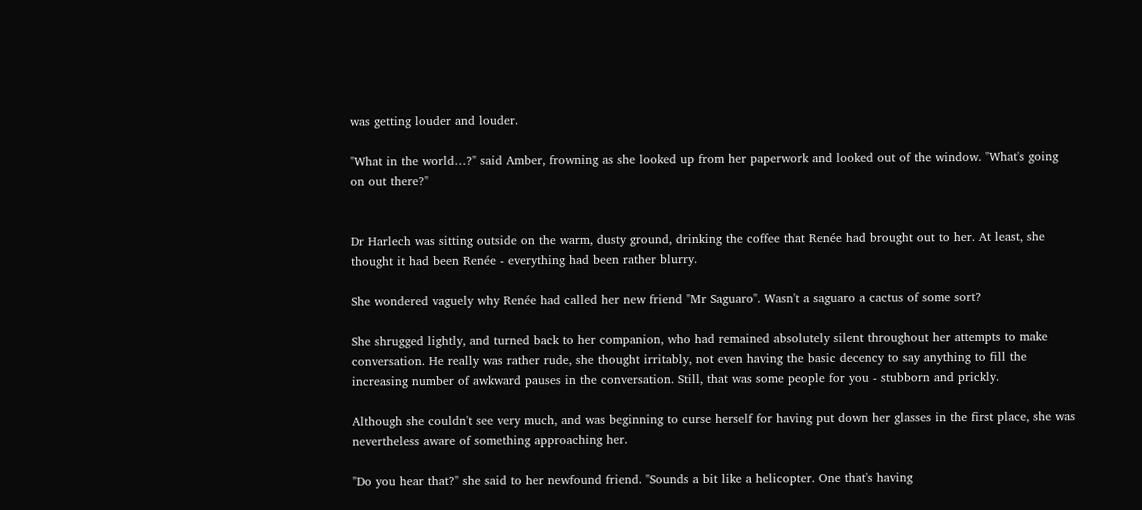was getting louder and louder.

"What in the world…?" said Amber, frowning as she looked up from her paperwork and looked out of the window. "What's going on out there?"


Dr Harlech was sitting outside on the warm, dusty ground, drinking the coffee that Renée had brought out to her. At least, she thought it had been Renée - everything had been rather blurry.

She wondered vaguely why Renée had called her new friend "Mr Saguaro". Wasn't a saguaro a cactus of some sort?

She shrugged lightly, and turned back to her companion, who had remained absolutely silent throughout her attempts to make conversation. He really was rather rude, she thought irritably, not even having the basic decency to say anything to fill the increasing number of awkward pauses in the conversation. Still, that was some people for you - stubborn and prickly.

Although she couldn't see very much, and was beginning to curse herself for having put down her glasses in the first place, she was nevertheless aware of something approaching her.

"Do you hear that?" she said to her newfound friend. "Sounds a bit like a helicopter. One that's having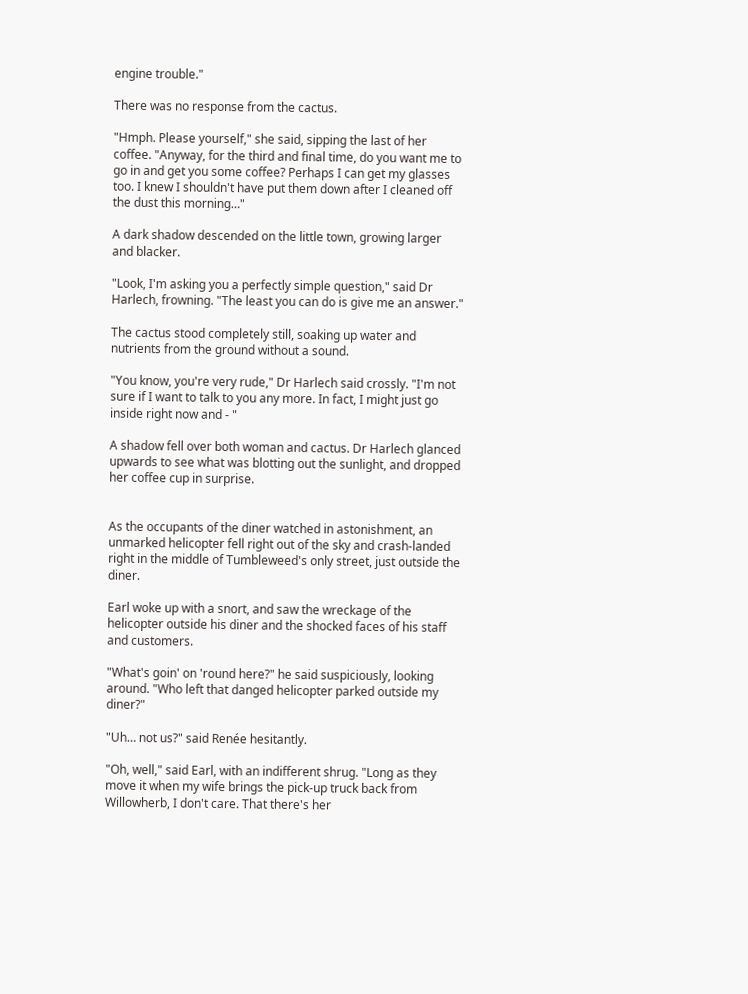engine trouble."

There was no response from the cactus.

"Hmph. Please yourself," she said, sipping the last of her coffee. "Anyway, for the third and final time, do you want me to go in and get you some coffee? Perhaps I can get my glasses too. I knew I shouldn't have put them down after I cleaned off the dust this morning…"

A dark shadow descended on the little town, growing larger and blacker.

"Look, I'm asking you a perfectly simple question," said Dr Harlech, frowning. "The least you can do is give me an answer."

The cactus stood completely still, soaking up water and nutrients from the ground without a sound.

"You know, you're very rude," Dr Harlech said crossly. "I'm not sure if I want to talk to you any more. In fact, I might just go inside right now and - "

A shadow fell over both woman and cactus. Dr Harlech glanced upwards to see what was blotting out the sunlight, and dropped her coffee cup in surprise.


As the occupants of the diner watched in astonishment, an unmarked helicopter fell right out of the sky and crash-landed right in the middle of Tumbleweed's only street, just outside the diner.

Earl woke up with a snort, and saw the wreckage of the helicopter outside his diner and the shocked faces of his staff and customers.

"What's goin' on 'round here?" he said suspiciously, looking around. "Who left that danged helicopter parked outside my diner?"

"Uh… not us?" said Renée hesitantly.

"Oh, well," said Earl, with an indifferent shrug. "Long as they move it when my wife brings the pick-up truck back from Willowherb, I don't care. That there's her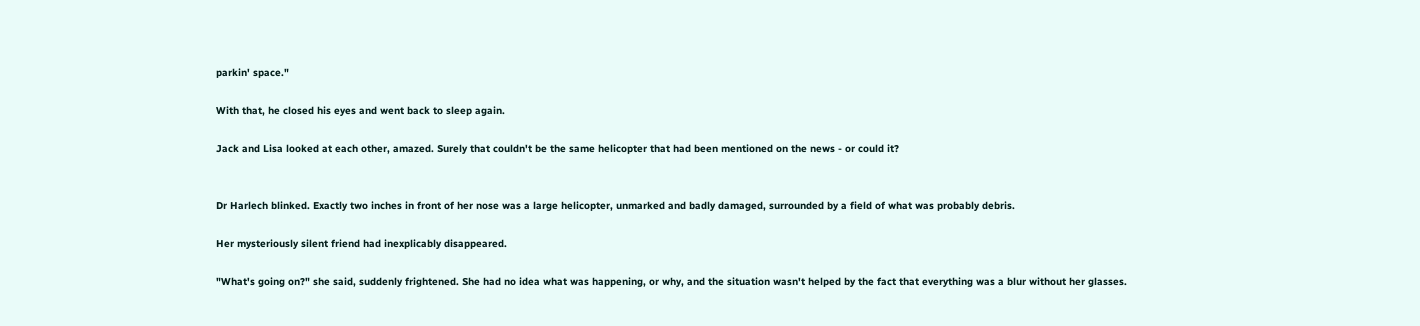parkin' space."

With that, he closed his eyes and went back to sleep again.

Jack and Lisa looked at each other, amazed. Surely that couldn't be the same helicopter that had been mentioned on the news - or could it?


Dr Harlech blinked. Exactly two inches in front of her nose was a large helicopter, unmarked and badly damaged, surrounded by a field of what was probably debris.

Her mysteriously silent friend had inexplicably disappeared.

"What's going on?" she said, suddenly frightened. She had no idea what was happening, or why, and the situation wasn't helped by the fact that everything was a blur without her glasses.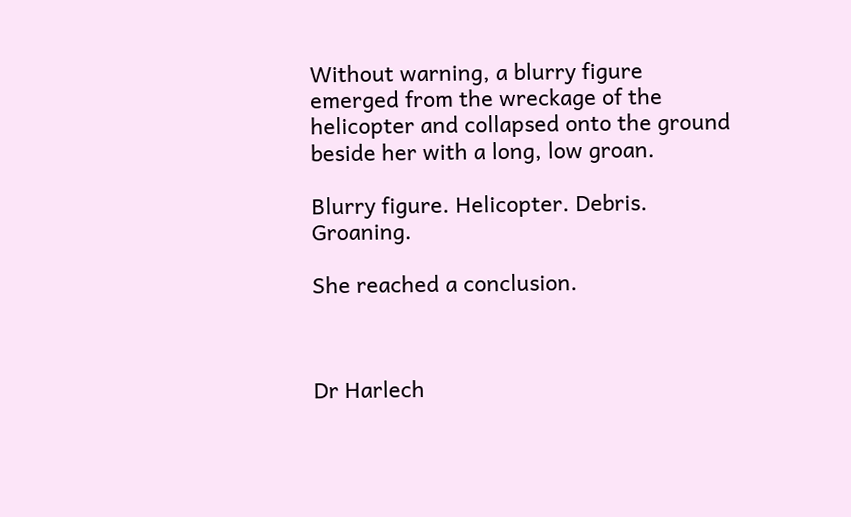Without warning, a blurry figure emerged from the wreckage of the helicopter and collapsed onto the ground beside her with a long, low groan.

Blurry figure. Helicopter. Debris. Groaning.

She reached a conclusion.



Dr Harlech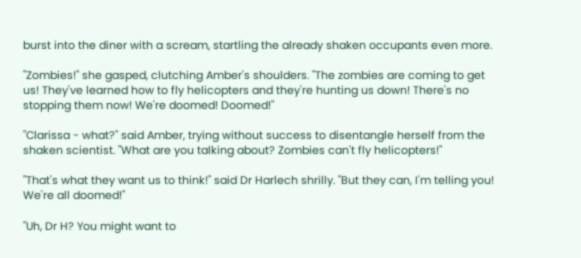burst into the diner with a scream, startling the already shaken occupants even more.

"Zombies!" she gasped, clutching Amber's shoulders. "The zombies are coming to get us! They've learned how to fly helicopters and they're hunting us down! There's no stopping them now! We're doomed! Doomed!"

"Clarissa - what?" said Amber, trying without success to disentangle herself from the shaken scientist. "What are you talking about? Zombies can't fly helicopters!"

"That's what they want us to think!" said Dr Harlech shrilly. "But they can, I'm telling you! We're all doomed!"

"Uh, Dr H? You might want to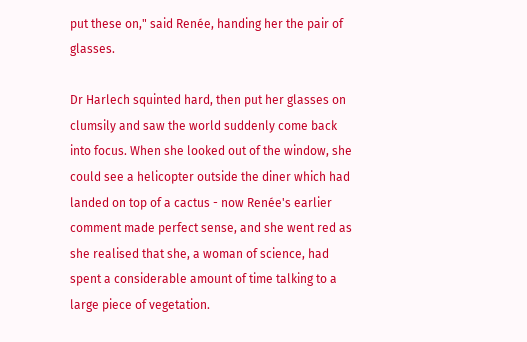put these on," said Renée, handing her the pair of glasses.

Dr Harlech squinted hard, then put her glasses on clumsily and saw the world suddenly come back into focus. When she looked out of the window, she could see a helicopter outside the diner which had landed on top of a cactus - now Renée's earlier comment made perfect sense, and she went red as she realised that she, a woman of science, had spent a considerable amount of time talking to a large piece of vegetation.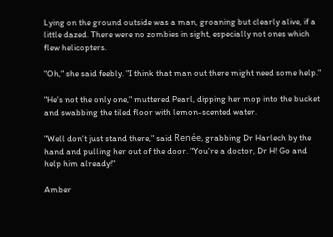Lying on the ground outside was a man, groaning but clearly alive, if a little dazed. There were no zombies in sight, especially not ones which flew helicopters.

"Oh," she said feebly. "I think that man out there might need some help."

"He's not the only one," muttered Pearl, dipping her mop into the bucket and swabbing the tiled floor with lemon-scented water.

"Well don't just stand there," said Renée, grabbing Dr Harlech by the hand and pulling her out of the door. "You're a doctor, Dr H! Go and help him already!"

Amber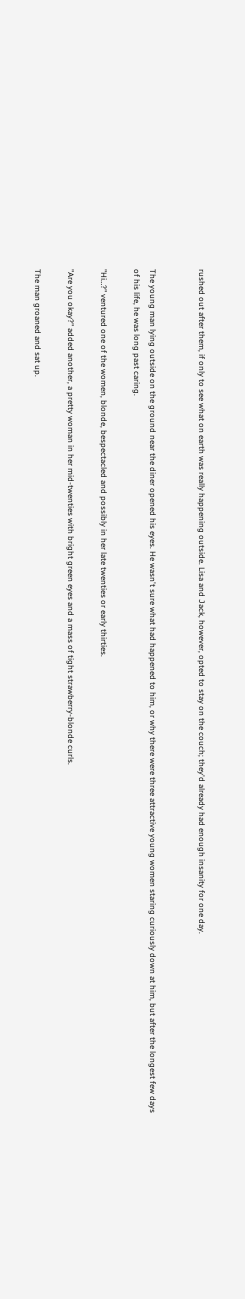rushed out after them, if only to see what on earth was really happening outside. Lisa and Jack, however, opted to stay on the couch; they'd already had enough insanity for one day.


The young man lying outside on the ground near the diner opened his eyes. He wasn't sure what had happened to him, or why there were three attractive young women staring curiously down at him, but after the longest few days of his life, he was long past caring.

"Hi…?" ventured one of the women, blonde, bespectacled and possibly in her late twenties or early thirties.

"Are you okay?" added another, a pretty woman in her mid-twenties with bright green eyes and a mass of tight strawberry-blonde curls.

The man groaned and sat up.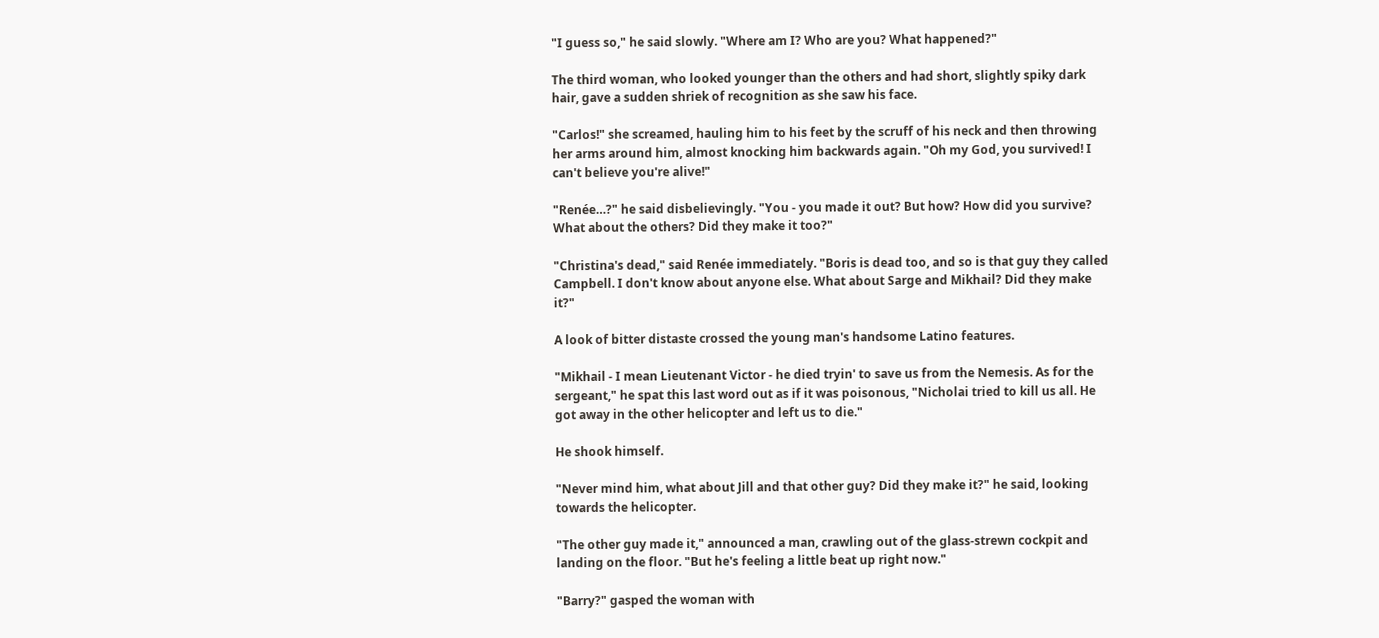"I guess so," he said slowly. "Where am I? Who are you? What happened?"

The third woman, who looked younger than the others and had short, slightly spiky dark hair, gave a sudden shriek of recognition as she saw his face.

"Carlos!" she screamed, hauling him to his feet by the scruff of his neck and then throwing her arms around him, almost knocking him backwards again. "Oh my God, you survived! I can't believe you're alive!"

"Renée…?" he said disbelievingly. "You - you made it out? But how? How did you survive? What about the others? Did they make it too?"

"Christina's dead," said Renée immediately. "Boris is dead too, and so is that guy they called Campbell. I don't know about anyone else. What about Sarge and Mikhail? Did they make it?"

A look of bitter distaste crossed the young man's handsome Latino features.

"Mikhail - I mean Lieutenant Victor - he died tryin' to save us from the Nemesis. As for the sergeant," he spat this last word out as if it was poisonous, "Nicholai tried to kill us all. He got away in the other helicopter and left us to die."

He shook himself.

"Never mind him, what about Jill and that other guy? Did they make it?" he said, looking towards the helicopter.

"The other guy made it," announced a man, crawling out of the glass-strewn cockpit and landing on the floor. "But he's feeling a little beat up right now."

"Barry?" gasped the woman with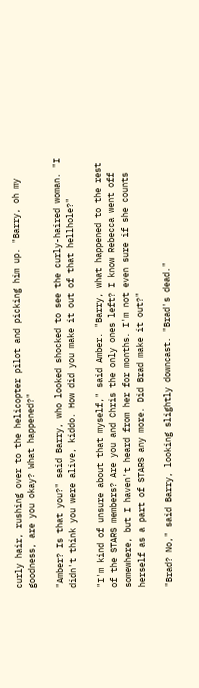curly hair, rushing over to the helicopter pilot and picking him up. "Barry, oh my goodness, are you okay? What happened?"

"Amber? Is that you?" said Barry, who looked shocked to see the curly-haired woman. "I didn't think you were alive, kiddo. How did you make it out of that hellhole?"

"I'm kind of unsure about that myself," said Amber. "Barry, what happened to the rest of the STARS members? Are you and Chris the only ones left? I know Rebecca went off somewhere, but I haven't heard from her for months. I'm not even sure if she counts herself as a part of STARS any more. Did Brad make it out?"

"Brad? No," said Barry, looking slightly downcast. "Brad's dead."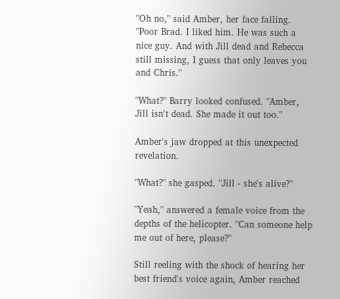"Oh no," said Amber, her face falling. "Poor Brad. I liked him. He was such a nice guy. And with Jill dead and Rebecca still missing, I guess that only leaves you and Chris."

"What?" Barry looked confused. "Amber, Jill isn't dead. She made it out too."

Amber's jaw dropped at this unexpected revelation.

"What?" she gasped. "Jill - she's alive?"

"Yeah," answered a female voice from the depths of the helicopter. "Can someone help me out of here, please?"

Still reeling with the shock of hearing her best friend's voice again, Amber reached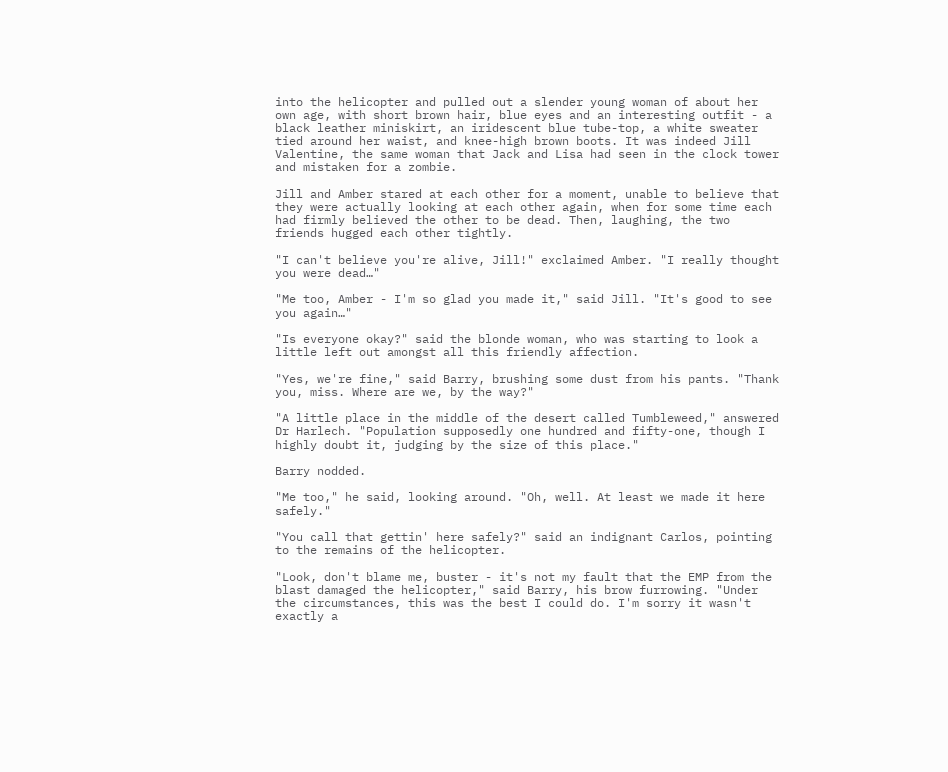into the helicopter and pulled out a slender young woman of about her own age, with short brown hair, blue eyes and an interesting outfit - a black leather miniskirt, an iridescent blue tube-top, a white sweater tied around her waist, and knee-high brown boots. It was indeed Jill Valentine, the same woman that Jack and Lisa had seen in the clock tower and mistaken for a zombie.

Jill and Amber stared at each other for a moment, unable to believe that they were actually looking at each other again, when for some time each had firmly believed the other to be dead. Then, laughing, the two friends hugged each other tightly.

"I can't believe you're alive, Jill!" exclaimed Amber. "I really thought you were dead…"

"Me too, Amber - I'm so glad you made it," said Jill. "It's good to see you again…"

"Is everyone okay?" said the blonde woman, who was starting to look a little left out amongst all this friendly affection.

"Yes, we're fine," said Barry, brushing some dust from his pants. "Thank you, miss. Where are we, by the way?"

"A little place in the middle of the desert called Tumbleweed," answered Dr Harlech. "Population supposedly one hundred and fifty-one, though I highly doubt it, judging by the size of this place."

Barry nodded.

"Me too," he said, looking around. "Oh, well. At least we made it here safely."

"You call that gettin' here safely?" said an indignant Carlos, pointing to the remains of the helicopter.

"Look, don't blame me, buster - it's not my fault that the EMP from the blast damaged the helicopter," said Barry, his brow furrowing. "Under the circumstances, this was the best I could do. I'm sorry it wasn't exactly a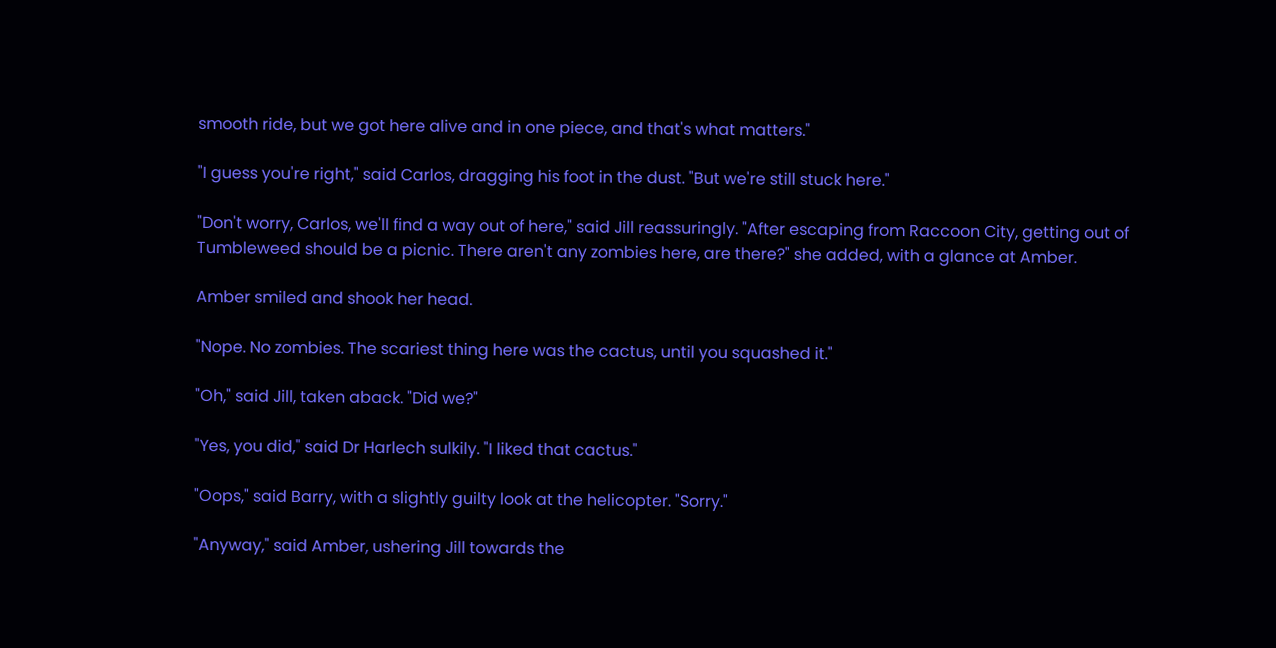smooth ride, but we got here alive and in one piece, and that's what matters."

"I guess you're right," said Carlos, dragging his foot in the dust. "But we're still stuck here."

"Don't worry, Carlos, we'll find a way out of here," said Jill reassuringly. "After escaping from Raccoon City, getting out of Tumbleweed should be a picnic. There aren't any zombies here, are there?" she added, with a glance at Amber.

Amber smiled and shook her head.

"Nope. No zombies. The scariest thing here was the cactus, until you squashed it."

"Oh," said Jill, taken aback. "Did we?"

"Yes, you did," said Dr Harlech sulkily. "I liked that cactus."

"Oops," said Barry, with a slightly guilty look at the helicopter. "Sorry."

"Anyway," said Amber, ushering Jill towards the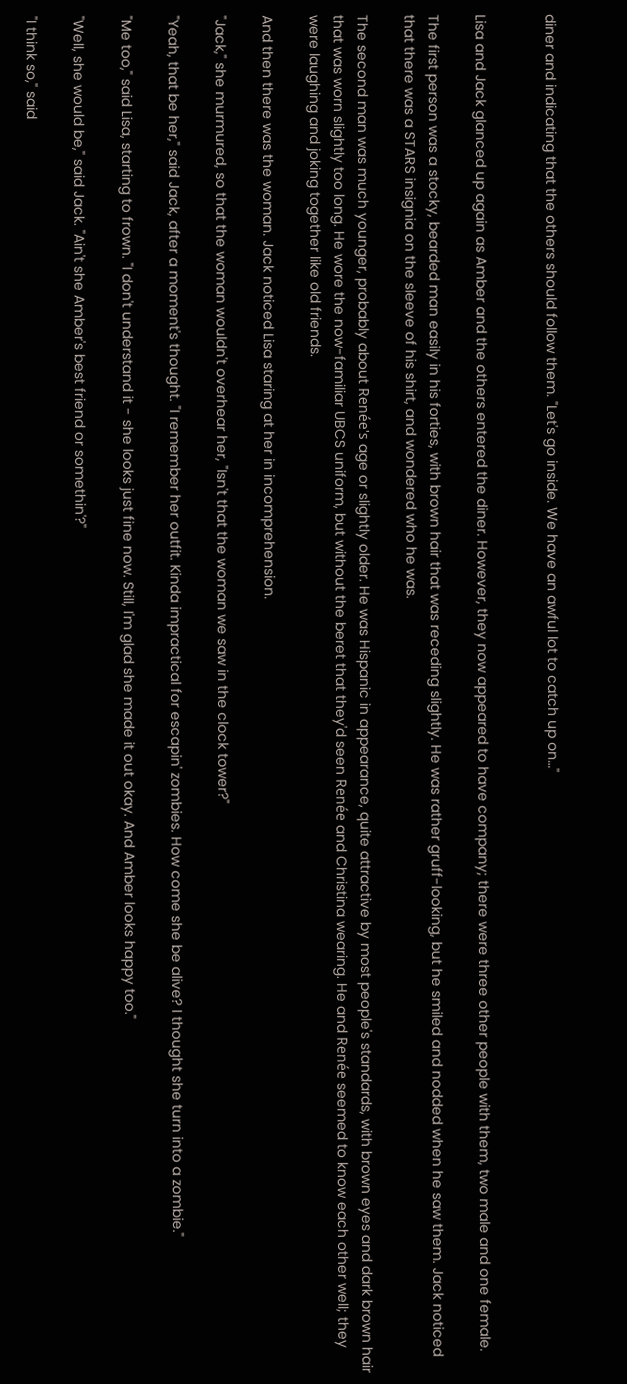diner and indicating that the others should follow them. "Let's go inside. We have an awful lot to catch up on…"


Lisa and Jack glanced up again as Amber and the others entered the diner. However, they now appeared to have company; there were three other people with them, two male and one female.

The first person was a stocky, bearded man easily in his forties, with brown hair that was receding slightly. He was rather gruff-looking, but he smiled and nodded when he saw them. Jack noticed that there was a STARS insignia on the sleeve of his shirt, and wondered who he was.

The second man was much younger, probably about Renée's age or slightly older. He was Hispanic in appearance, quite attractive by most people's standards, with brown eyes and dark brown hair that was worn slightly too long. He wore the now-familiar UBCS uniform, but without the beret that they'd seen Renée and Christina wearing. He and Renée seemed to know each other well; they were laughing and joking together like old friends.

And then there was the woman. Jack noticed Lisa staring at her in incomprehension.

"Jack," she murmured, so that the woman wouldn't overhear her, "Isn't that the woman we saw in the clock tower?"

"Yeah, that be her," said Jack, after a moment's thought. "I remember her outfit. Kinda impractical for escapin' zombies. How come she be alive? I thought she turn into a zombie."

"Me too," said Lisa, starting to frown. "I don't understand it - she looks just fine now. Still, I'm glad she made it out okay. And Amber looks happy too."

"Well, she would be," said Jack. "Ain't she Amber's best friend or somethin'?"

"I think so," said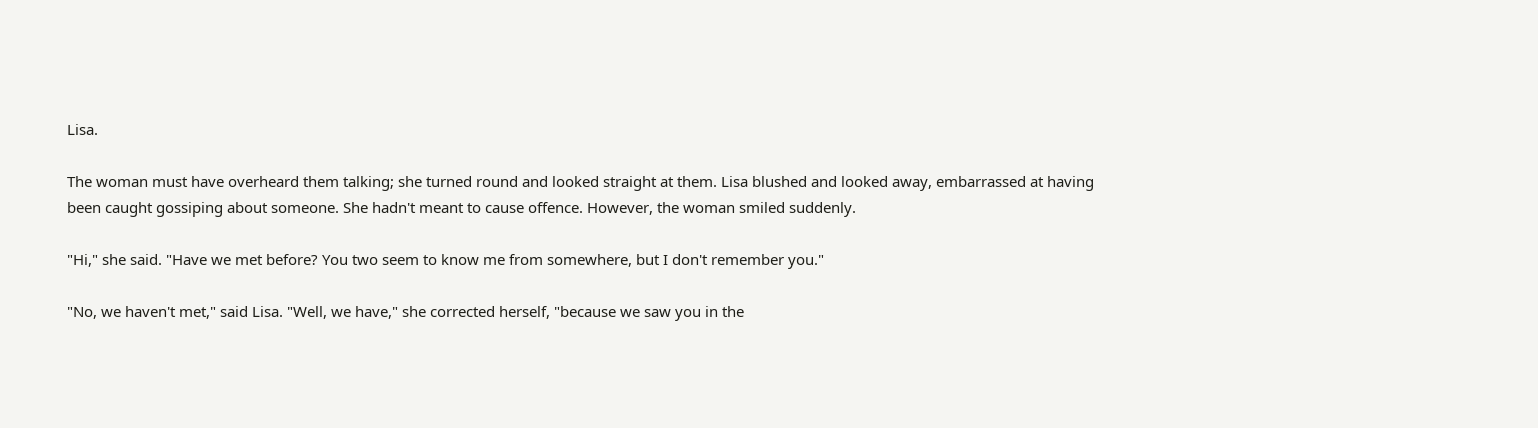Lisa.

The woman must have overheard them talking; she turned round and looked straight at them. Lisa blushed and looked away, embarrassed at having been caught gossiping about someone. She hadn't meant to cause offence. However, the woman smiled suddenly.

"Hi," she said. "Have we met before? You two seem to know me from somewhere, but I don't remember you."

"No, we haven't met," said Lisa. "Well, we have," she corrected herself, "because we saw you in the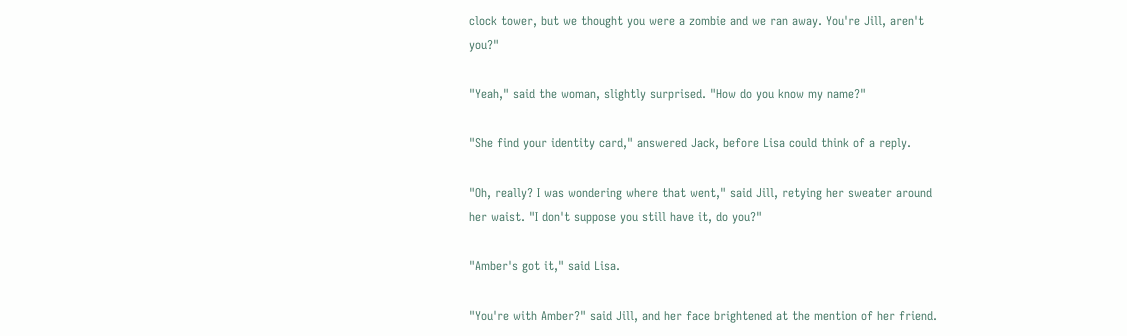clock tower, but we thought you were a zombie and we ran away. You're Jill, aren't you?"

"Yeah," said the woman, slightly surprised. "How do you know my name?"

"She find your identity card," answered Jack, before Lisa could think of a reply.

"Oh, really? I was wondering where that went," said Jill, retying her sweater around her waist. "I don't suppose you still have it, do you?"

"Amber's got it," said Lisa.

"You're with Amber?" said Jill, and her face brightened at the mention of her friend.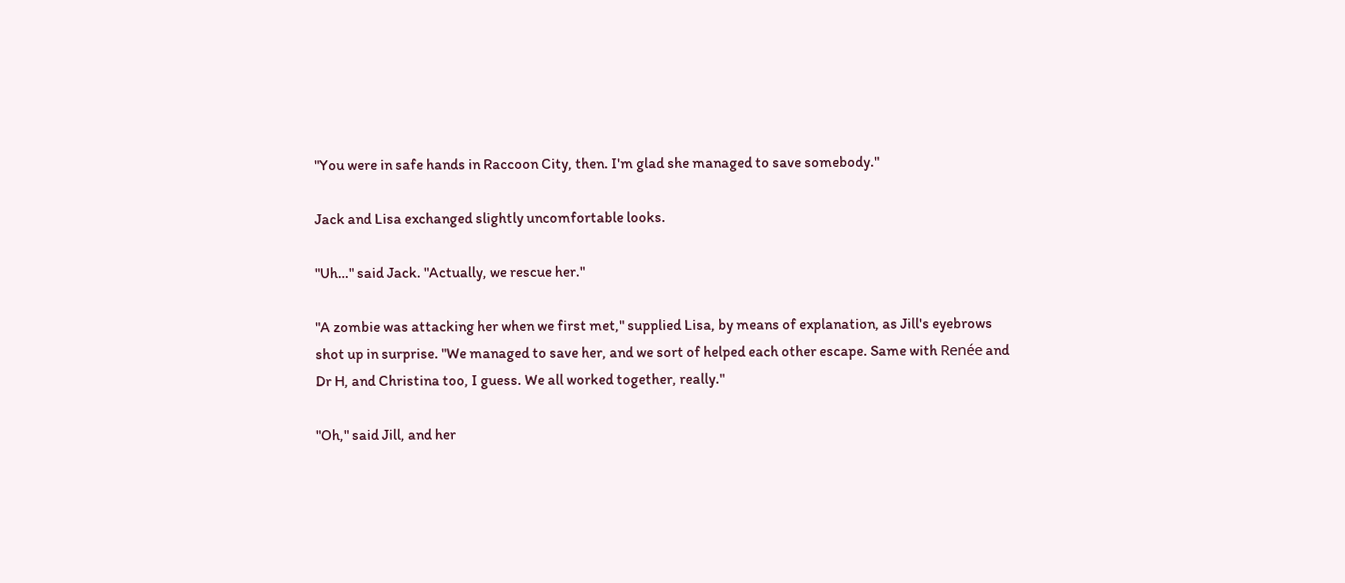"You were in safe hands in Raccoon City, then. I'm glad she managed to save somebody."

Jack and Lisa exchanged slightly uncomfortable looks.

"Uh…" said Jack. "Actually, we rescue her."

"A zombie was attacking her when we first met," supplied Lisa, by means of explanation, as Jill's eyebrows shot up in surprise. "We managed to save her, and we sort of helped each other escape. Same with Renée and Dr H, and Christina too, I guess. We all worked together, really."

"Oh," said Jill, and her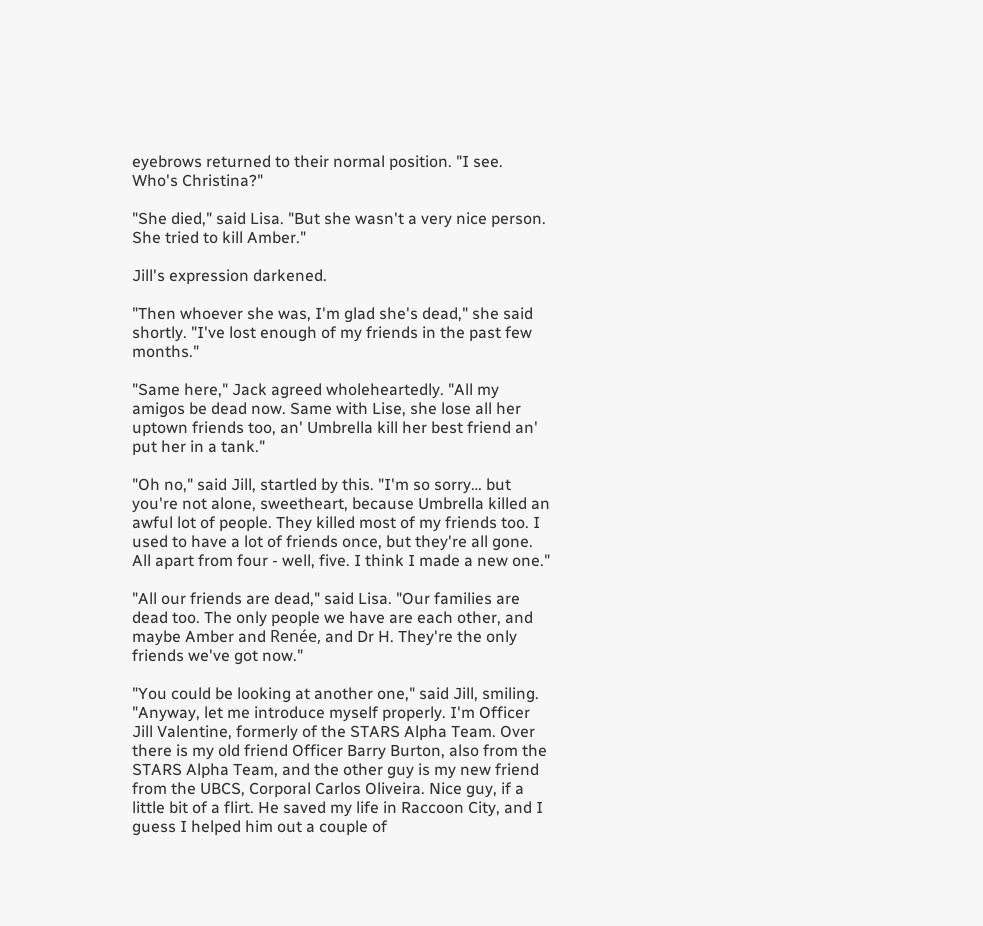eyebrows returned to their normal position. "I see. Who's Christina?"

"She died," said Lisa. "But she wasn't a very nice person. She tried to kill Amber."

Jill's expression darkened.

"Then whoever she was, I'm glad she's dead," she said shortly. "I've lost enough of my friends in the past few months."

"Same here," Jack agreed wholeheartedly. "All my amigos be dead now. Same with Lise, she lose all her uptown friends too, an' Umbrella kill her best friend an' put her in a tank."

"Oh no," said Jill, startled by this. "I'm so sorry… but you're not alone, sweetheart, because Umbrella killed an awful lot of people. They killed most of my friends too. I used to have a lot of friends once, but they're all gone. All apart from four - well, five. I think I made a new one."

"All our friends are dead," said Lisa. "Our families are dead too. The only people we have are each other, and maybe Amber and Renée, and Dr H. They're the only friends we've got now."

"You could be looking at another one," said Jill, smiling. "Anyway, let me introduce myself properly. I'm Officer Jill Valentine, formerly of the STARS Alpha Team. Over there is my old friend Officer Barry Burton, also from the STARS Alpha Team, and the other guy is my new friend from the UBCS, Corporal Carlos Oliveira. Nice guy, if a little bit of a flirt. He saved my life in Raccoon City, and I guess I helped him out a couple of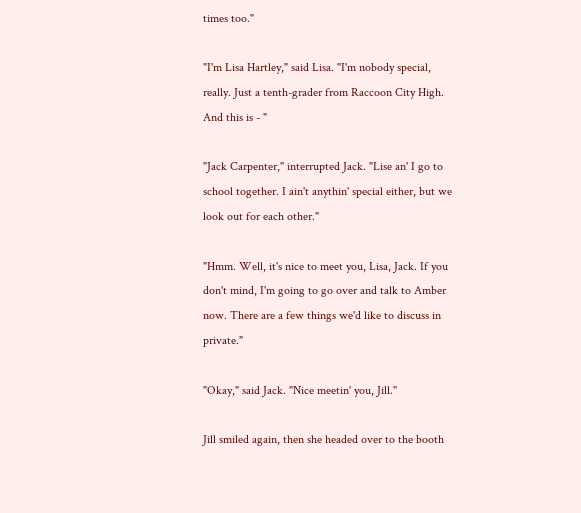times too."

"I'm Lisa Hartley," said Lisa. "I'm nobody special, really. Just a tenth-grader from Raccoon City High. And this is - "

"Jack Carpenter," interrupted Jack. "Lise an' I go to school together. I ain't anythin' special either, but we look out for each other."

"Hmm. Well, it's nice to meet you, Lisa, Jack. If you don't mind, I'm going to go over and talk to Amber now. There are a few things we'd like to discuss in private."

"Okay," said Jack. "Nice meetin' you, Jill."

Jill smiled again, then she headed over to the booth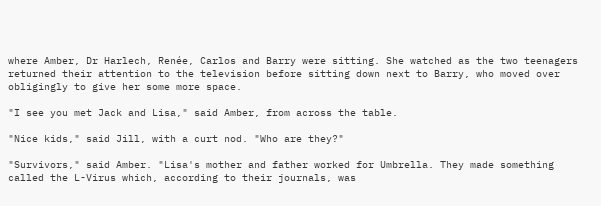where Amber, Dr Harlech, Renée, Carlos and Barry were sitting. She watched as the two teenagers returned their attention to the television before sitting down next to Barry, who moved over obligingly to give her some more space.

"I see you met Jack and Lisa," said Amber, from across the table.

"Nice kids," said Jill, with a curt nod. "Who are they?"

"Survivors," said Amber. "Lisa's mother and father worked for Umbrella. They made something called the L-Virus which, according to their journals, was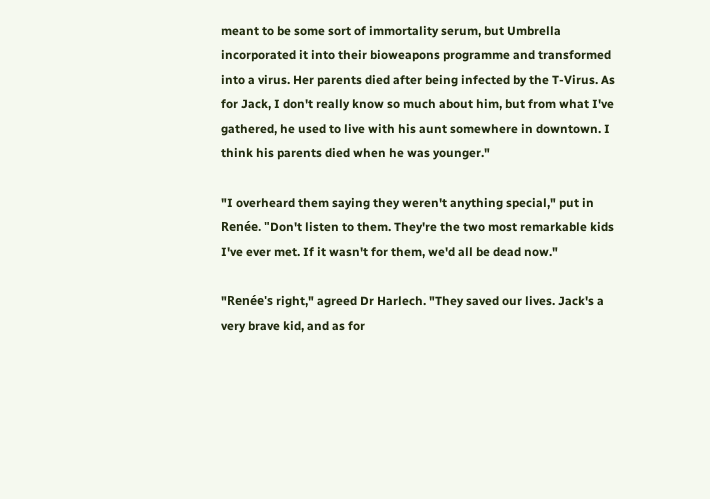meant to be some sort of immortality serum, but Umbrella incorporated it into their bioweapons programme and transformed into a virus. Her parents died after being infected by the T-Virus. As for Jack, I don't really know so much about him, but from what I've gathered, he used to live with his aunt somewhere in downtown. I think his parents died when he was younger."

"I overheard them saying they weren't anything special," put in Renée. "Don't listen to them. They're the two most remarkable kids I've ever met. If it wasn't for them, we'd all be dead now."

"Renée's right," agreed Dr Harlech. "They saved our lives. Jack's a very brave kid, and as for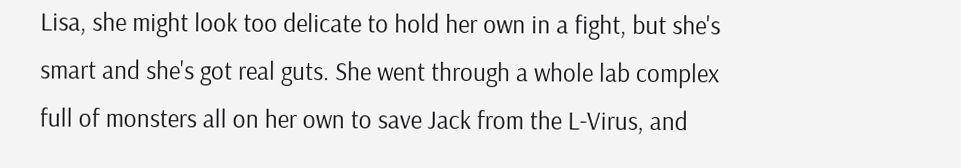Lisa, she might look too delicate to hold her own in a fight, but she's smart and she's got real guts. She went through a whole lab complex full of monsters all on her own to save Jack from the L-Virus, and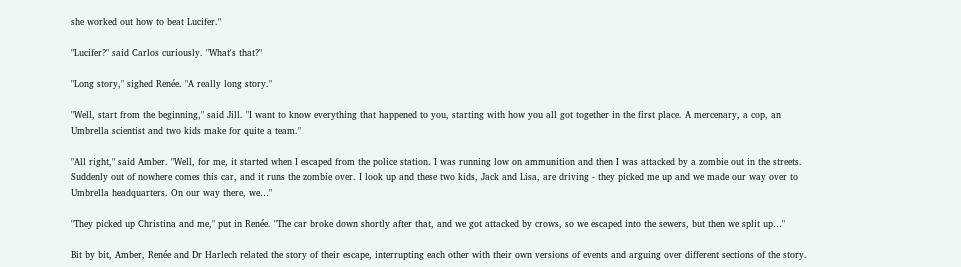she worked out how to beat Lucifer."

"Lucifer?" said Carlos curiously. "What's that?"

"Long story," sighed Renée. "A really long story."

"Well, start from the beginning," said Jill. "I want to know everything that happened to you, starting with how you all got together in the first place. A mercenary, a cop, an Umbrella scientist and two kids make for quite a team."

"All right," said Amber. "Well, for me, it started when I escaped from the police station. I was running low on ammunition and then I was attacked by a zombie out in the streets. Suddenly out of nowhere comes this car, and it runs the zombie over. I look up and these two kids, Jack and Lisa, are driving - they picked me up and we made our way over to Umbrella headquarters. On our way there, we…"

"They picked up Christina and me," put in Renée. "The car broke down shortly after that, and we got attacked by crows, so we escaped into the sewers, but then we split up…"

Bit by bit, Amber, Renée and Dr Harlech related the story of their escape, interrupting each other with their own versions of events and arguing over different sections of the story.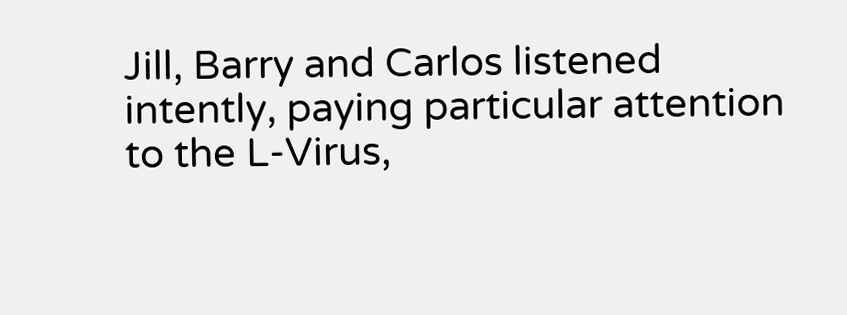Jill, Barry and Carlos listened intently, paying particular attention to the L-Virus,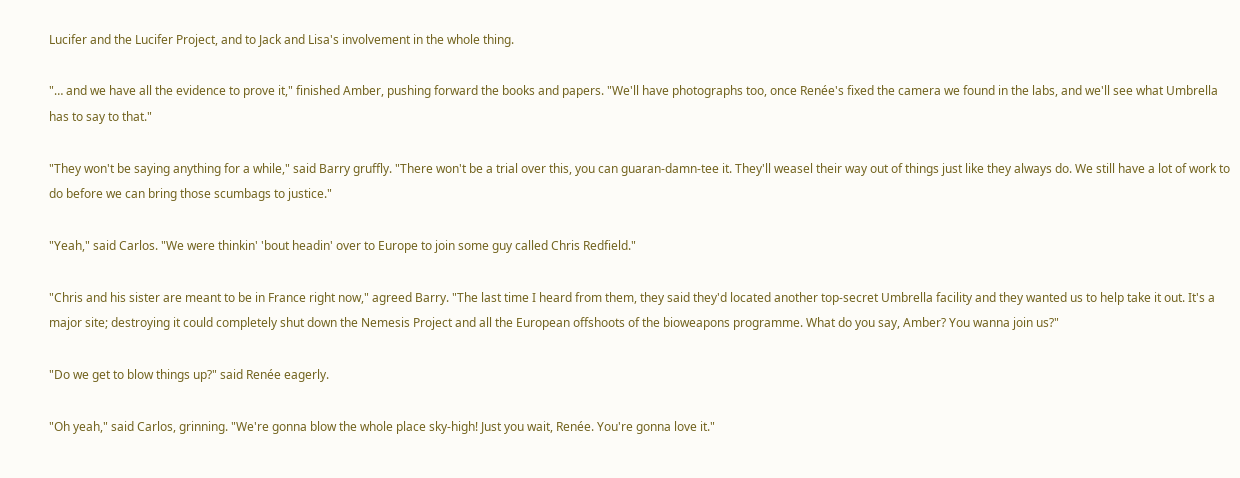Lucifer and the Lucifer Project, and to Jack and Lisa's involvement in the whole thing.

"… and we have all the evidence to prove it," finished Amber, pushing forward the books and papers. "We'll have photographs too, once Renée's fixed the camera we found in the labs, and we'll see what Umbrella has to say to that."

"They won't be saying anything for a while," said Barry gruffly. "There won't be a trial over this, you can guaran-damn-tee it. They'll weasel their way out of things just like they always do. We still have a lot of work to do before we can bring those scumbags to justice."

"Yeah," said Carlos. "We were thinkin' 'bout headin' over to Europe to join some guy called Chris Redfield."

"Chris and his sister are meant to be in France right now," agreed Barry. "The last time I heard from them, they said they'd located another top-secret Umbrella facility and they wanted us to help take it out. It's a major site; destroying it could completely shut down the Nemesis Project and all the European offshoots of the bioweapons programme. What do you say, Amber? You wanna join us?"

"Do we get to blow things up?" said Renée eagerly.

"Oh yeah," said Carlos, grinning. "We're gonna blow the whole place sky-high! Just you wait, Renée. You're gonna love it."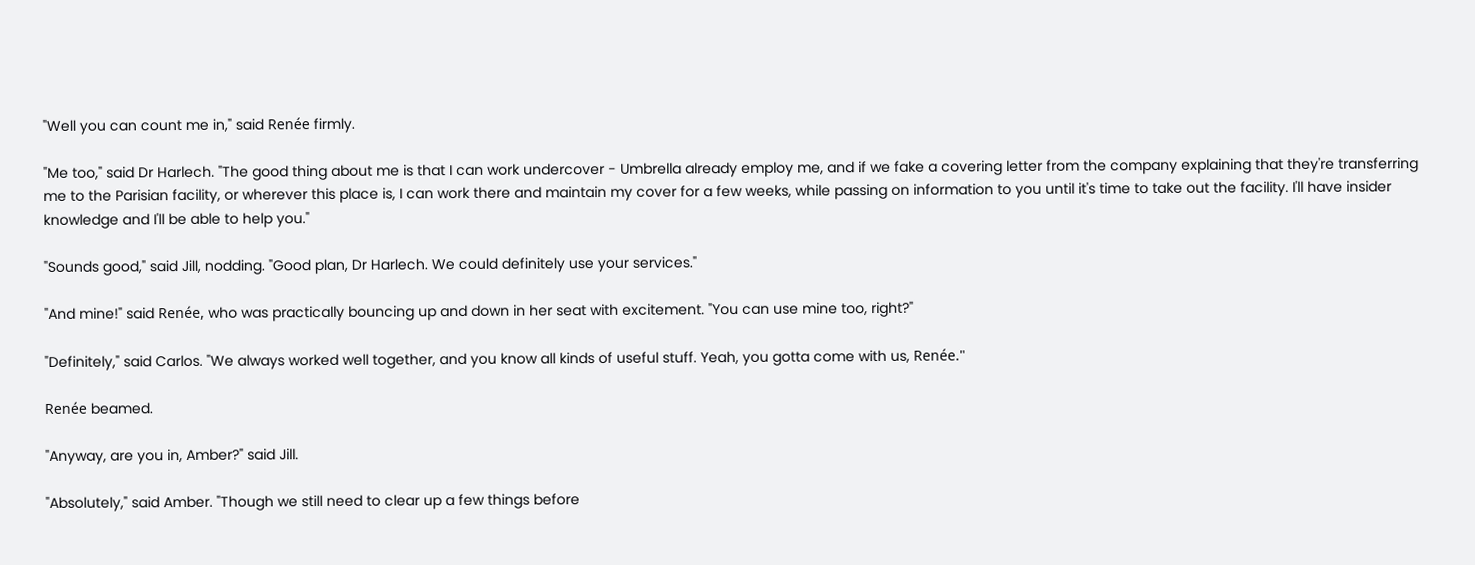"Well you can count me in," said Renée firmly.

"Me too," said Dr Harlech. "The good thing about me is that I can work undercover - Umbrella already employ me, and if we fake a covering letter from the company explaining that they're transferring me to the Parisian facility, or wherever this place is, I can work there and maintain my cover for a few weeks, while passing on information to you until it's time to take out the facility. I'll have insider knowledge and I'll be able to help you."

"Sounds good," said Jill, nodding. "Good plan, Dr Harlech. We could definitely use your services."

"And mine!" said Renée, who was practically bouncing up and down in her seat with excitement. "You can use mine too, right?"

"Definitely," said Carlos. "We always worked well together, and you know all kinds of useful stuff. Yeah, you gotta come with us, Renée."

Renée beamed.

"Anyway, are you in, Amber?" said Jill.

"Absolutely," said Amber. "Though we still need to clear up a few things before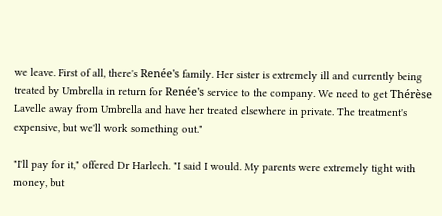we leave. First of all, there's Renée's family. Her sister is extremely ill and currently being treated by Umbrella in return for Renée's service to the company. We need to get Thérèse Lavelle away from Umbrella and have her treated elsewhere in private. The treatment's expensive, but we'll work something out."

"I'll pay for it," offered Dr Harlech. "I said I would. My parents were extremely tight with money, but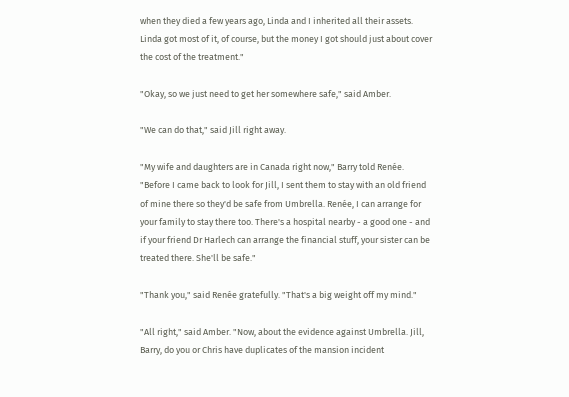when they died a few years ago, Linda and I inherited all their assets. Linda got most of it, of course, but the money I got should just about cover the cost of the treatment."

"Okay, so we just need to get her somewhere safe," said Amber.

"We can do that," said Jill right away.

"My wife and daughters are in Canada right now," Barry told Renée. "Before I came back to look for Jill, I sent them to stay with an old friend of mine there so they'd be safe from Umbrella. Renée, I can arrange for your family to stay there too. There's a hospital nearby - a good one - and if your friend Dr Harlech can arrange the financial stuff, your sister can be treated there. She'll be safe."

"Thank you," said Renée gratefully. "That's a big weight off my mind."

"All right," said Amber. "Now, about the evidence against Umbrella. Jill, Barry, do you or Chris have duplicates of the mansion incident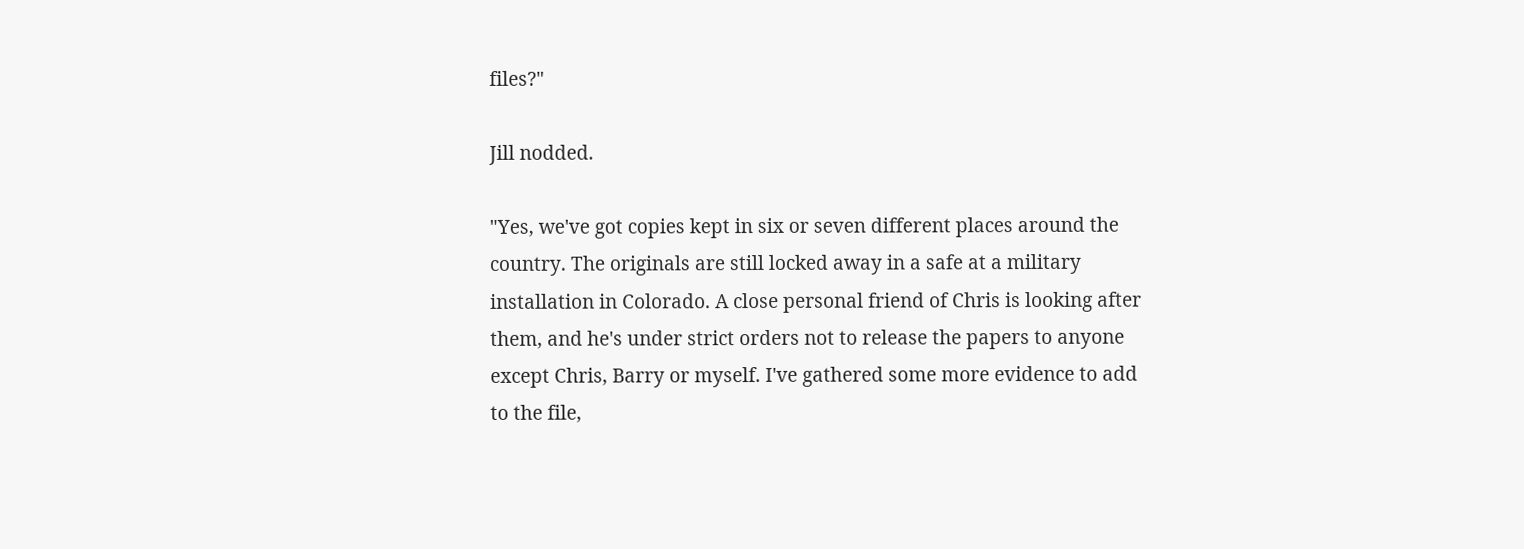files?"

Jill nodded.

"Yes, we've got copies kept in six or seven different places around the country. The originals are still locked away in a safe at a military installation in Colorado. A close personal friend of Chris is looking after them, and he's under strict orders not to release the papers to anyone except Chris, Barry or myself. I've gathered some more evidence to add to the file,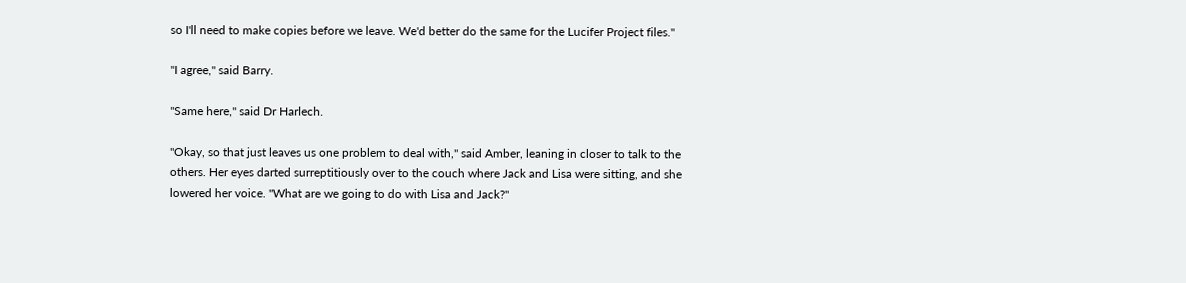so I'll need to make copies before we leave. We'd better do the same for the Lucifer Project files."

"I agree," said Barry.

"Same here," said Dr Harlech.

"Okay, so that just leaves us one problem to deal with," said Amber, leaning in closer to talk to the others. Her eyes darted surreptitiously over to the couch where Jack and Lisa were sitting, and she lowered her voice. "What are we going to do with Lisa and Jack?"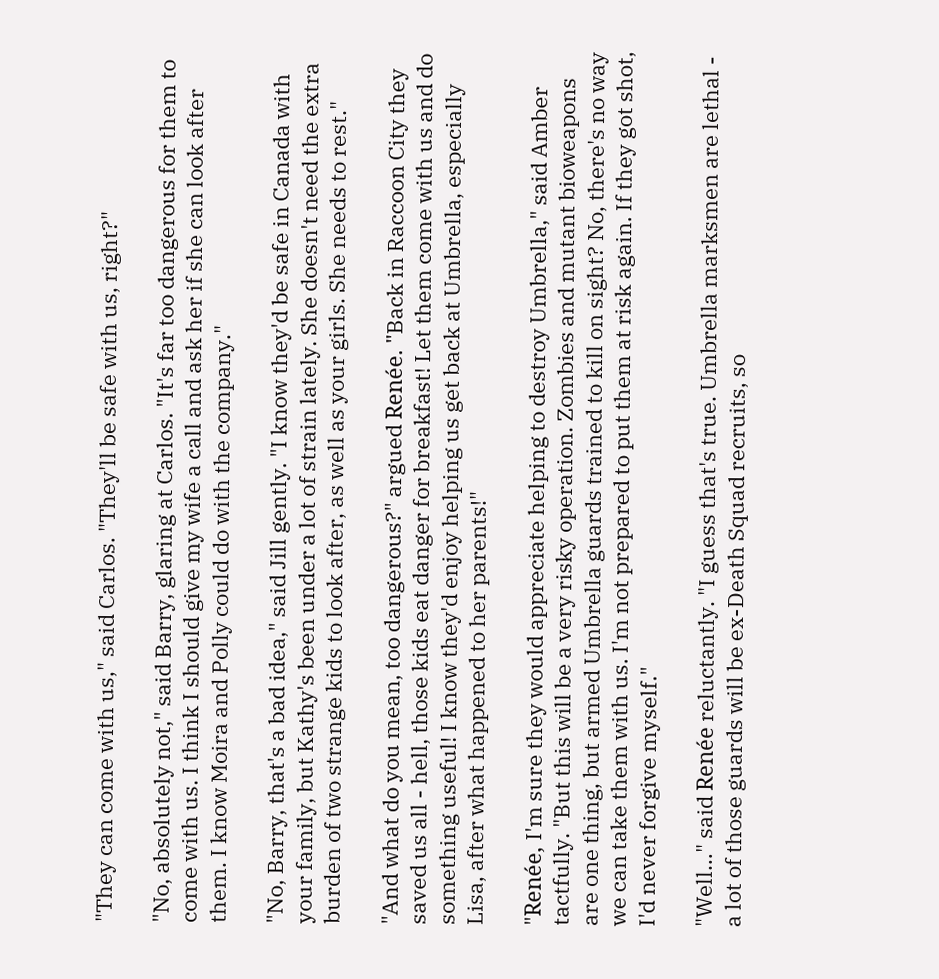"They can come with us," said Carlos. "They'll be safe with us, right?"

"No, absolutely not," said Barry, glaring at Carlos. "It's far too dangerous for them to come with us. I think I should give my wife a call and ask her if she can look after them. I know Moira and Polly could do with the company."

"No, Barry, that's a bad idea," said Jill gently. "I know they'd be safe in Canada with your family, but Kathy's been under a lot of strain lately. She doesn't need the extra burden of two strange kids to look after, as well as your girls. She needs to rest."

"And what do you mean, too dangerous?" argued Renée. "Back in Raccoon City they saved us all - hell, those kids eat danger for breakfast! Let them come with us and do something useful! I know they'd enjoy helping us get back at Umbrella, especially Lisa, after what happened to her parents!"

"Renée, I'm sure they would appreciate helping to destroy Umbrella," said Amber tactfully. "But this will be a very risky operation. Zombies and mutant bioweapons are one thing, but armed Umbrella guards trained to kill on sight? No, there's no way we can take them with us. I'm not prepared to put them at risk again. If they got shot, I'd never forgive myself."

"Well…" said Renée reluctantly. "I guess that's true. Umbrella marksmen are lethal - a lot of those guards will be ex-Death Squad recruits, so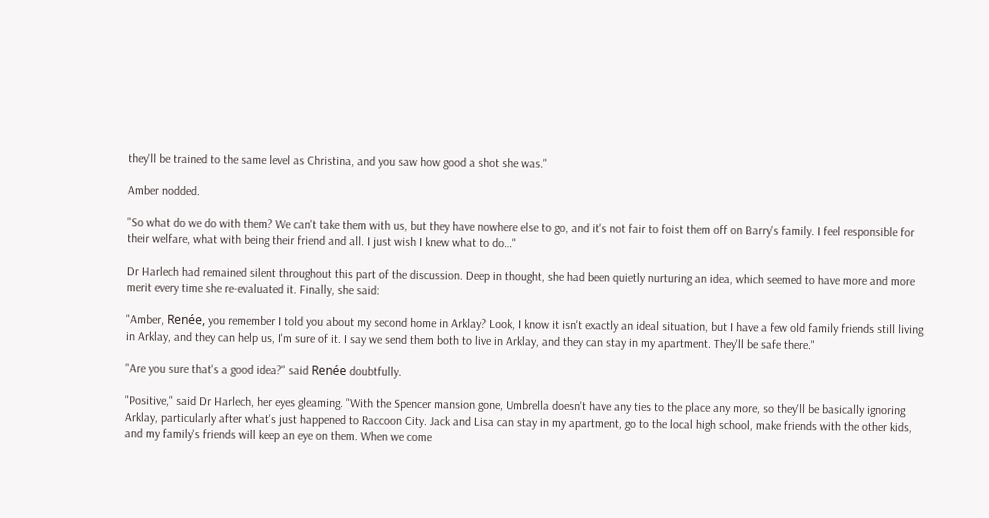they'll be trained to the same level as Christina, and you saw how good a shot she was."

Amber nodded.

"So what do we do with them? We can't take them with us, but they have nowhere else to go, and it's not fair to foist them off on Barry's family. I feel responsible for their welfare, what with being their friend and all. I just wish I knew what to do…"

Dr Harlech had remained silent throughout this part of the discussion. Deep in thought, she had been quietly nurturing an idea, which seemed to have more and more merit every time she re-evaluated it. Finally, she said:

"Amber, Renée, you remember I told you about my second home in Arklay? Look, I know it isn't exactly an ideal situation, but I have a few old family friends still living in Arklay, and they can help us, I'm sure of it. I say we send them both to live in Arklay, and they can stay in my apartment. They'll be safe there."

"Are you sure that's a good idea?" said Renée doubtfully.

"Positive," said Dr Harlech, her eyes gleaming. "With the Spencer mansion gone, Umbrella doesn't have any ties to the place any more, so they'll be basically ignoring Arklay, particularly after what's just happened to Raccoon City. Jack and Lisa can stay in my apartment, go to the local high school, make friends with the other kids, and my family's friends will keep an eye on them. When we come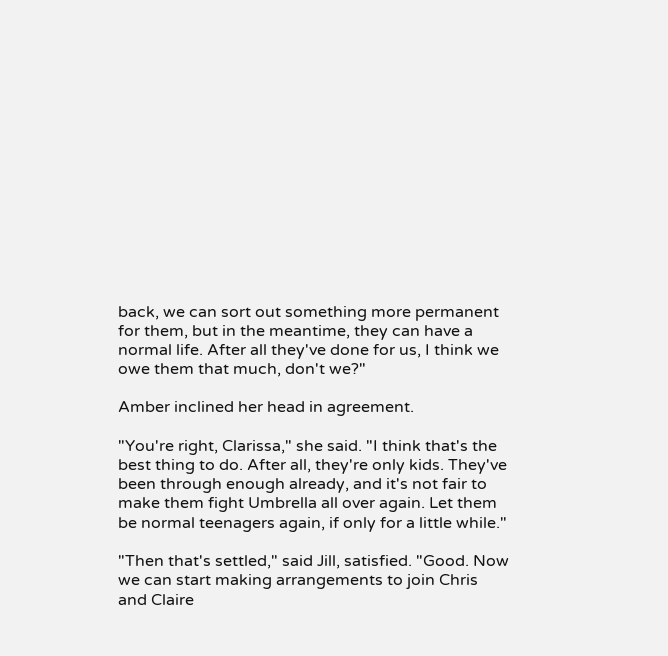back, we can sort out something more permanent for them, but in the meantime, they can have a normal life. After all they've done for us, I think we owe them that much, don't we?"

Amber inclined her head in agreement.

"You're right, Clarissa," she said. "I think that's the best thing to do. After all, they're only kids. They've been through enough already, and it's not fair to make them fight Umbrella all over again. Let them be normal teenagers again, if only for a little while."

"Then that's settled," said Jill, satisfied. "Good. Now we can start making arrangements to join Chris and Claire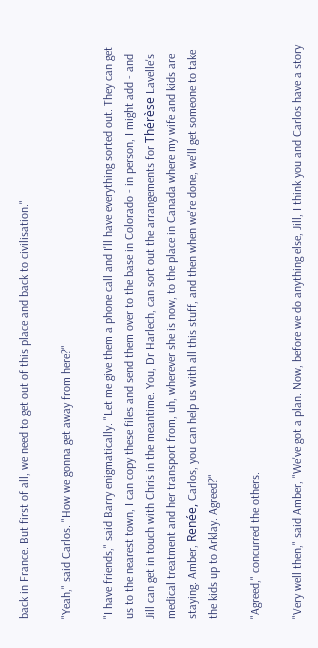back in France. But first of all, we need to get out of this place and back to civilisation."

"Yeah," said Carlos. "How we gonna get away from here?"

"I have friends," said Barry enigmatically. "Let me give them a phone call and I'll have everything sorted out. They can get us to the nearest town, I can copy these files and send them over to the base in Colorado - in person, I might add - and Jill can get in touch with Chris in the meantime. You, Dr Harlech, can sort out the arrangements for Thérèse Lavelle's medical treatment and her transport from, uh, wherever she is now, to the place in Canada where my wife and kids are staying. Amber, Renée, Carlos, you can help us with all this stuff, and then when we're done, we'll get someone to take the kids up to Arklay. Agreed?"

"Agreed," concurred the others.

"Very well then," said Amber, "We've got a plan. Now, before we do anything else, Jill, I think you and Carlos have a story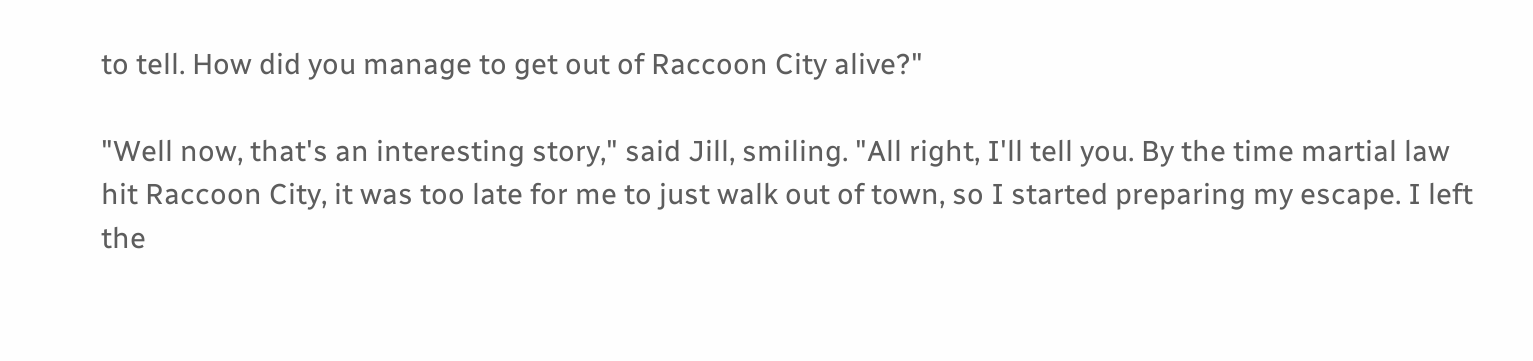to tell. How did you manage to get out of Raccoon City alive?"

"Well now, that's an interesting story," said Jill, smiling. "All right, I'll tell you. By the time martial law hit Raccoon City, it was too late for me to just walk out of town, so I started preparing my escape. I left the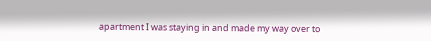apartment I was staying in and made my way over to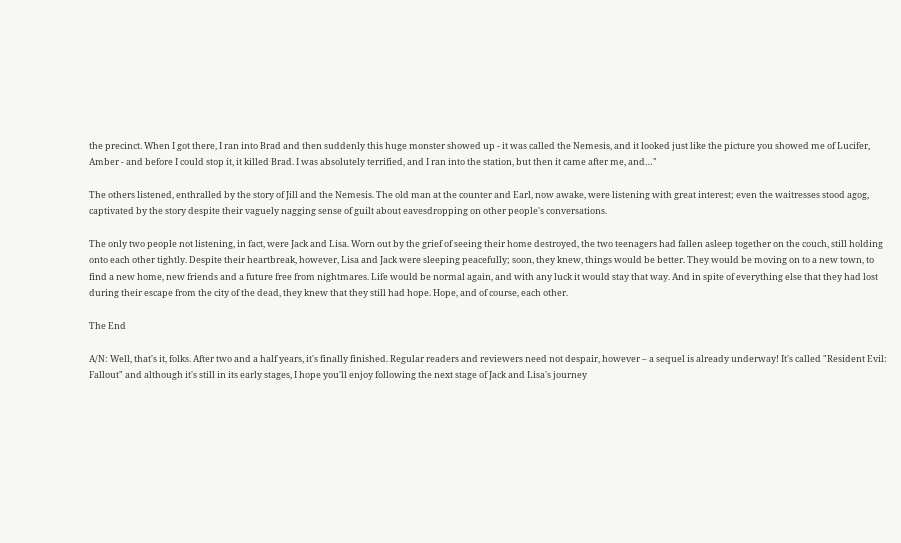the precinct. When I got there, I ran into Brad and then suddenly this huge monster showed up - it was called the Nemesis, and it looked just like the picture you showed me of Lucifer, Amber - and before I could stop it, it killed Brad. I was absolutely terrified, and I ran into the station, but then it came after me, and…"

The others listened, enthralled by the story of Jill and the Nemesis. The old man at the counter and Earl, now awake, were listening with great interest; even the waitresses stood agog, captivated by the story despite their vaguely nagging sense of guilt about eavesdropping on other people's conversations.

The only two people not listening, in fact, were Jack and Lisa. Worn out by the grief of seeing their home destroyed, the two teenagers had fallen asleep together on the couch, still holding onto each other tightly. Despite their heartbreak, however, Lisa and Jack were sleeping peacefully; soon, they knew, things would be better. They would be moving on to a new town, to find a new home, new friends and a future free from nightmares. Life would be normal again, and with any luck it would stay that way. And in spite of everything else that they had lost during their escape from the city of the dead, they knew that they still had hope. Hope, and of course, each other.

The End

A/N: Well, that's it, folks. After two and a half years, it's finally finished. Regular readers and reviewers need not despair, however – a sequel is already underway! It's called "Resident Evil: Fallout" and although it's still in its early stages, I hope you'll enjoy following the next stage of Jack and Lisa's journey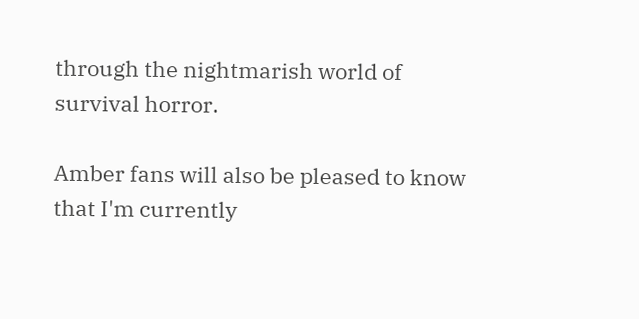through the nightmarish world of survival horror.

Amber fans will also be pleased to know that I'm currently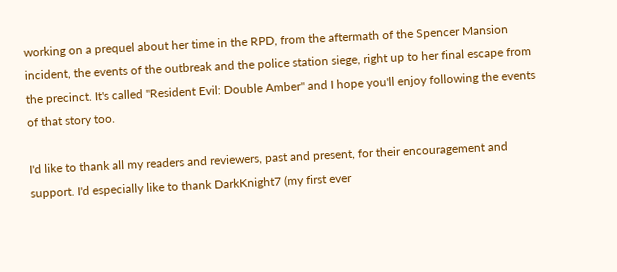working on a prequel about her time in the RPD, from the aftermath of the Spencer Mansion incident, the events of the outbreak and the police station siege, right up to her final escape from the precinct. It's called "Resident Evil: Double Amber" and I hope you'll enjoy following the events of that story too.

I'd like to thank all my readers and reviewers, past and present, for their encouragement and support. I'd especially like to thank DarkKnight7 (my first ever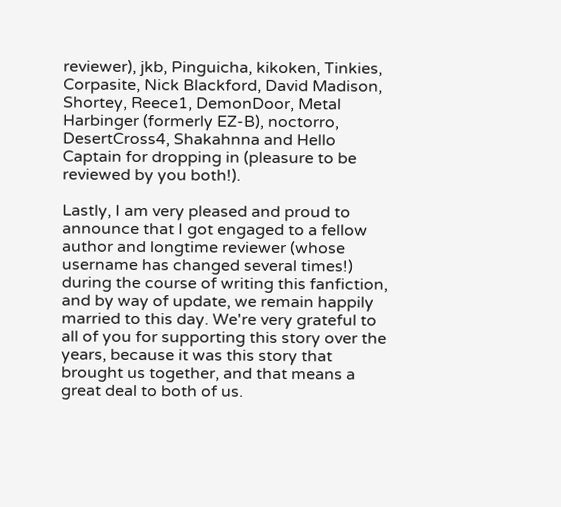reviewer), jkb, Pinguicha, kikoken, Tinkies, Corpasite, Nick Blackford, David Madison, Shortey, Reece1, DemonDoor, Metal Harbinger (formerly EZ-B), noctorro, DesertCross4, Shakahnna and Hello Captain for dropping in (pleasure to be reviewed by you both!).

Lastly, I am very pleased and proud to announce that I got engaged to a fellow author and longtime reviewer (whose username has changed several times!) during the course of writing this fanfiction, and by way of update, we remain happily married to this day. We're very grateful to all of you for supporting this story over the years, because it was this story that brought us together, and that means a great deal to both of us.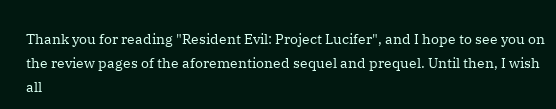Thank you for reading "Resident Evil: Project Lucifer", and I hope to see you on the review pages of the aforementioned sequel and prequel. Until then, I wish all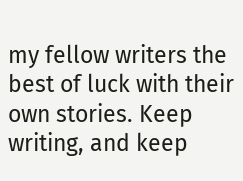my fellow writers the best of luck with their own stories. Keep writing, and keep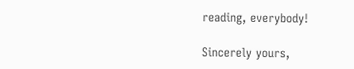reading, everybody!

Sincerely yours,